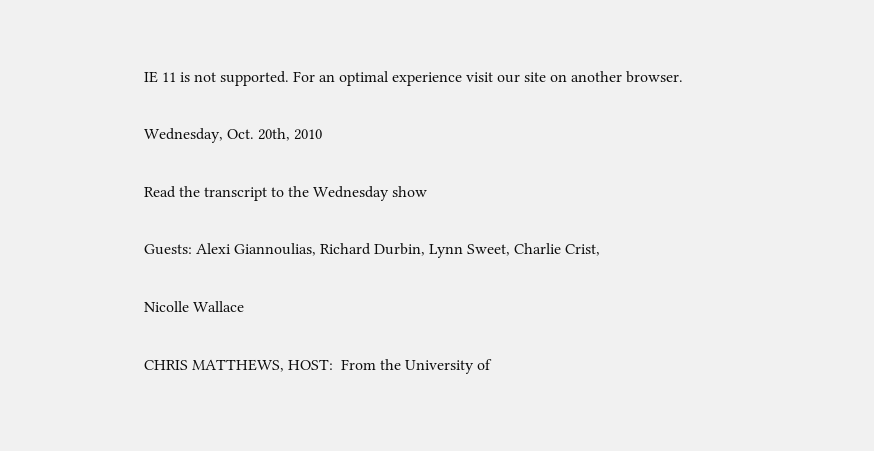IE 11 is not supported. For an optimal experience visit our site on another browser.

Wednesday, Oct. 20th, 2010

Read the transcript to the Wednesday show

Guests: Alexi Giannoulias, Richard Durbin, Lynn Sweet, Charlie Crist,

Nicolle Wallace

CHRIS MATTHEWS, HOST:  From the University of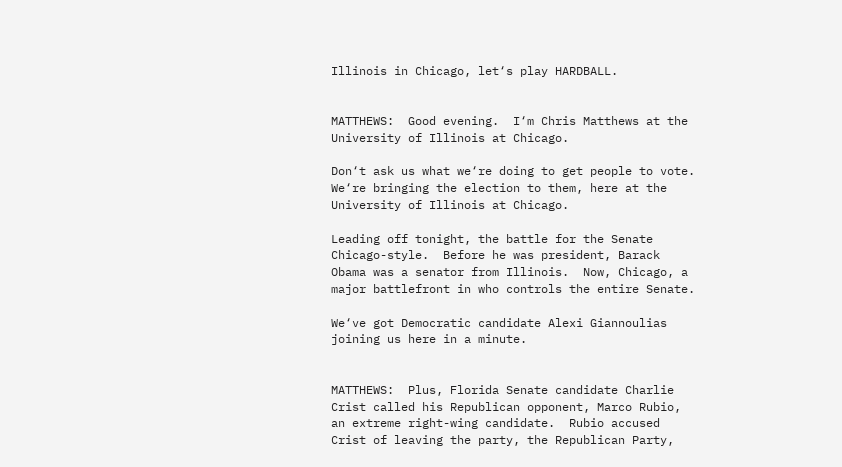Illinois in Chicago, let‘s play HARDBALL.


MATTHEWS:  Good evening.  I‘m Chris Matthews at the University of Illinois at Chicago.

Don‘t ask us what we‘re doing to get people to vote.  We‘re bringing the election to them, here at the University of Illinois at Chicago.

Leading off tonight, the battle for the Senate Chicago-style.  Before he was president, Barack Obama was a senator from Illinois.  Now, Chicago, a major battlefront in who controls the entire Senate.

We‘ve got Democratic candidate Alexi Giannoulias joining us here in a minute.


MATTHEWS:  Plus, Florida Senate candidate Charlie Crist called his Republican opponent, Marco Rubio, an extreme right-wing candidate.  Rubio accused Crist of leaving the party, the Republican Party,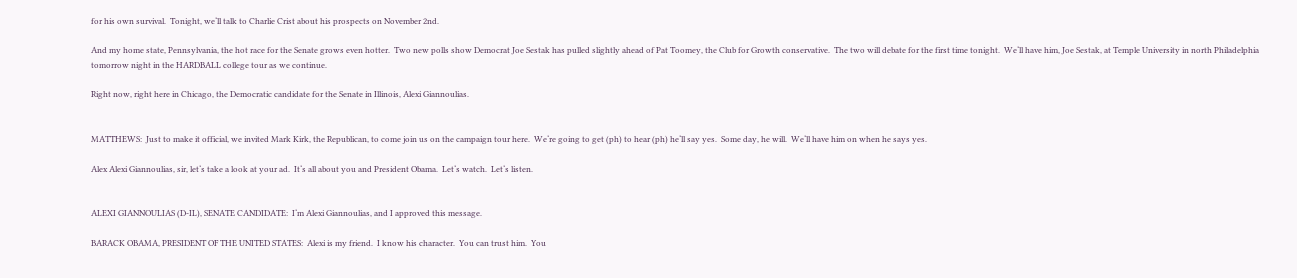for his own survival.  Tonight, we‘ll talk to Charlie Crist about his prospects on November 2nd.

And my home state, Pennsylvania, the hot race for the Senate grows even hotter.  Two new polls show Democrat Joe Sestak has pulled slightly ahead of Pat Toomey, the Club for Growth conservative.  The two will debate for the first time tonight.  We‘ll have him, Joe Sestak, at Temple University in north Philadelphia tomorrow night in the HARDBALL college tour as we continue.

Right now, right here in Chicago, the Democratic candidate for the Senate in Illinois, Alexi Giannoulias.


MATTHEWS:  Just to make it official, we invited Mark Kirk, the Republican, to come join us on the campaign tour here.  We‘re going to get (ph) to hear (ph) he‘ll say yes.  Some day, he will.  We‘ll have him on when he says yes.

Alex Alexi Giannoulias, sir, let‘s take a look at your ad.  It‘s all about you and President Obama.  Let‘s watch.  Let‘s listen.


ALEXI GIANNOULIAS (D-IL), SENATE CANDIDATE:  I‘m Alexi Giannoulias, and I approved this message.

BARACK OBAMA, PRESIDENT OF THE UNITED STATES:  Alexi is my friend.  I know his character.  You can trust him.  You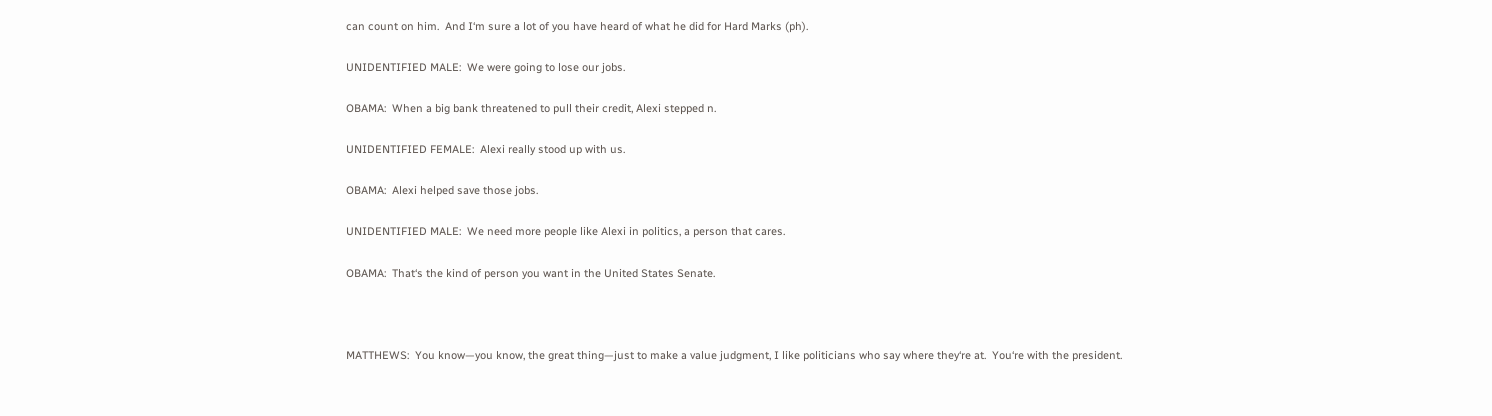can count on him.  And I‘m sure a lot of you have heard of what he did for Hard Marks (ph).

UNIDENTIFIED MALE:  We were going to lose our jobs.

OBAMA:  When a big bank threatened to pull their credit, Alexi stepped n.

UNIDENTIFIED FEMALE:  Alexi really stood up with us.

OBAMA:  Alexi helped save those jobs.

UNIDENTIFIED MALE:  We need more people like Alexi in politics, a person that cares.

OBAMA:  That‘s the kind of person you want in the United States Senate.



MATTHEWS:  You know—you know, the great thing—just to make a value judgment, I like politicians who say where they‘re at.  You‘re with the president.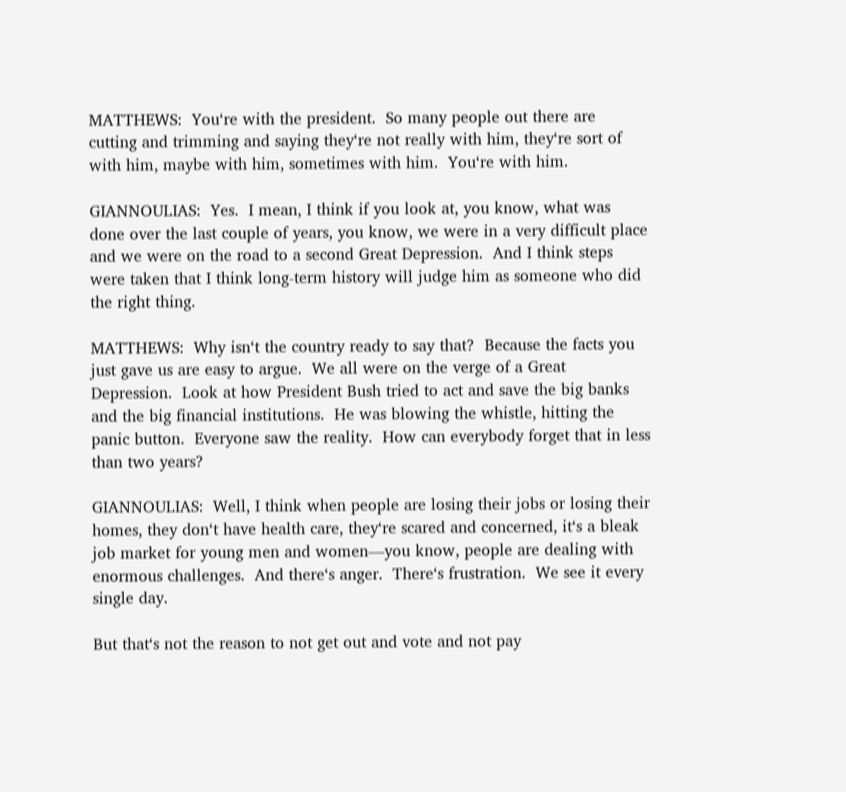MATTHEWS:  You‘re with the president.  So many people out there are cutting and trimming and saying they‘re not really with him, they‘re sort of with him, maybe with him, sometimes with him.  You‘re with him.

GIANNOULIAS:  Yes.  I mean, I think if you look at, you know, what was done over the last couple of years, you know, we were in a very difficult place and we were on the road to a second Great Depression.  And I think steps were taken that I think long-term history will judge him as someone who did the right thing.

MATTHEWS:  Why isn‘t the country ready to say that?  Because the facts you just gave us are easy to argue.  We all were on the verge of a Great Depression.  Look at how President Bush tried to act and save the big banks and the big financial institutions.  He was blowing the whistle, hitting the panic button.  Everyone saw the reality.  How can everybody forget that in less than two years?

GIANNOULIAS:  Well, I think when people are losing their jobs or losing their homes, they don‘t have health care, they‘re scared and concerned, it‘s a bleak job market for young men and women—you know, people are dealing with enormous challenges.  And there‘s anger.  There‘s frustration.  We see it every single day.

But that‘s not the reason to not get out and vote and not pay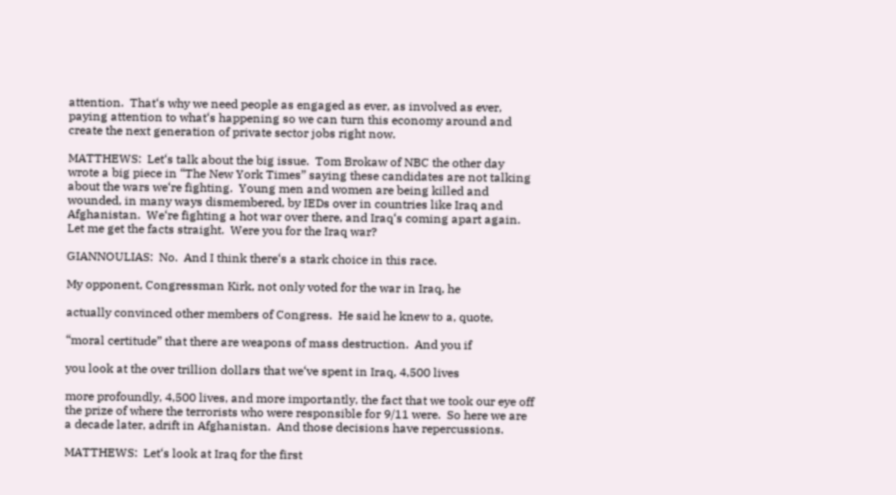attention.  That‘s why we need people as engaged as ever, as involved as ever, paying attention to what‘s happening so we can turn this economy around and create the next generation of private sector jobs right now.

MATTHEWS:  Let‘s talk about the big issue.  Tom Brokaw of NBC the other day wrote a big piece in “The New York Times” saying these candidates are not talking about the wars we‘re fighting.  Young men and women are being killed and wounded, in many ways dismembered, by IEDs over in countries like Iraq and Afghanistan.  We‘re fighting a hot war over there, and Iraq‘s coming apart again.  Let me get the facts straight.  Were you for the Iraq war?

GIANNOULIAS:  No.  And I think there‘s a stark choice in this race.

My opponent, Congressman Kirk, not only voted for the war in Iraq, he

actually convinced other members of Congress.  He said he knew to a, quote,

“moral certitude” that there are weapons of mass destruction.  And you if

you look at the over trillion dollars that we‘ve spent in Iraq, 4,500 lives

more profoundly, 4,500 lives, and more importantly, the fact that we took our eye off the prize of where the terrorists who were responsible for 9/11 were.  So here we are a decade later, adrift in Afghanistan.  And those decisions have repercussions.

MATTHEWS:  Let‘s look at Iraq for the first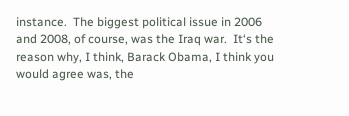instance.  The biggest political issue in 2006 and 2008, of course, was the Iraq war.  It‘s the reason why, I think, Barack Obama, I think you would agree was, the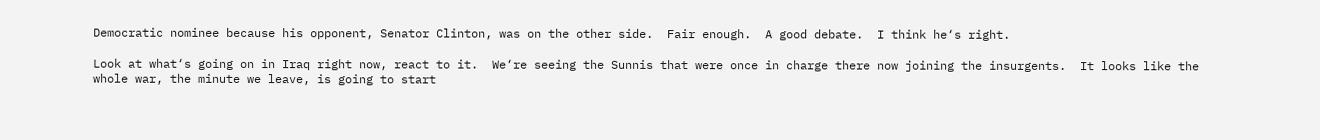Democratic nominee because his opponent, Senator Clinton, was on the other side.  Fair enough.  A good debate.  I think he‘s right.

Look at what‘s going on in Iraq right now, react to it.  We‘re seeing the Sunnis that were once in charge there now joining the insurgents.  It looks like the whole war, the minute we leave, is going to start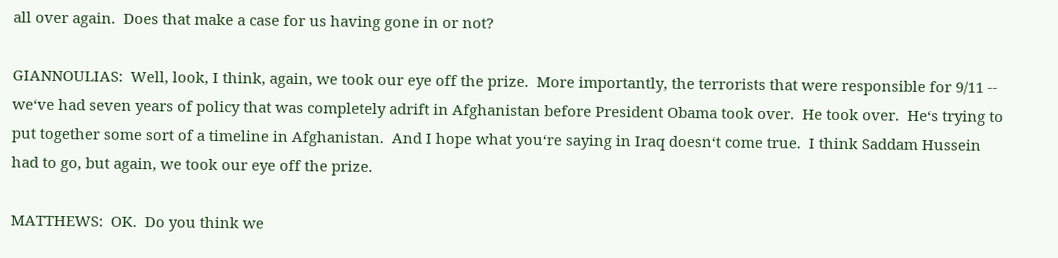all over again.  Does that make a case for us having gone in or not?

GIANNOULIAS:  Well, look, I think, again, we took our eye off the prize.  More importantly, the terrorists that were responsible for 9/11 -- we‘ve had seven years of policy that was completely adrift in Afghanistan before President Obama took over.  He took over.  He‘s trying to put together some sort of a timeline in Afghanistan.  And I hope what you‘re saying in Iraq doesn‘t come true.  I think Saddam Hussein had to go, but again, we took our eye off the prize.

MATTHEWS:  OK.  Do you think we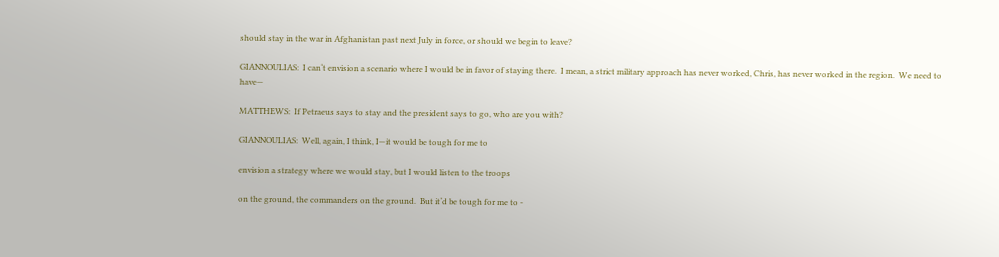should stay in the war in Afghanistan past next July in force, or should we begin to leave?

GIANNOULIAS:  I can‘t envision a scenario where I would be in favor of staying there.  I mean, a strict military approach has never worked, Chris, has never worked in the region.  We need to have—

MATTHEWS:  If Petraeus says to stay and the president says to go, who are you with?

GIANNOULIAS:  Well, again, I think, I—it would be tough for me to

envision a strategy where we would stay, but I would listen to the troops

on the ground, the commanders on the ground.  But it‘d be tough for me to -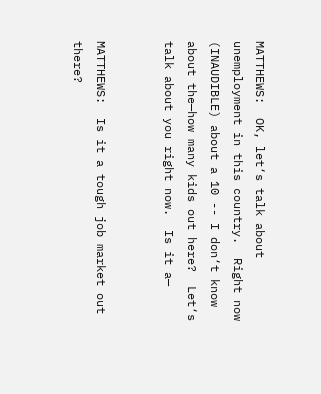MATTHEWS:  OK, let‘s talk about unemployment in this country.  Right now (INAUDIBLE) about a 10 -- I don‘t know about the—how many kids out here?  Let‘s talk about you right now.  Is it a—


MATTHEWS:  Is it a tough job market out there?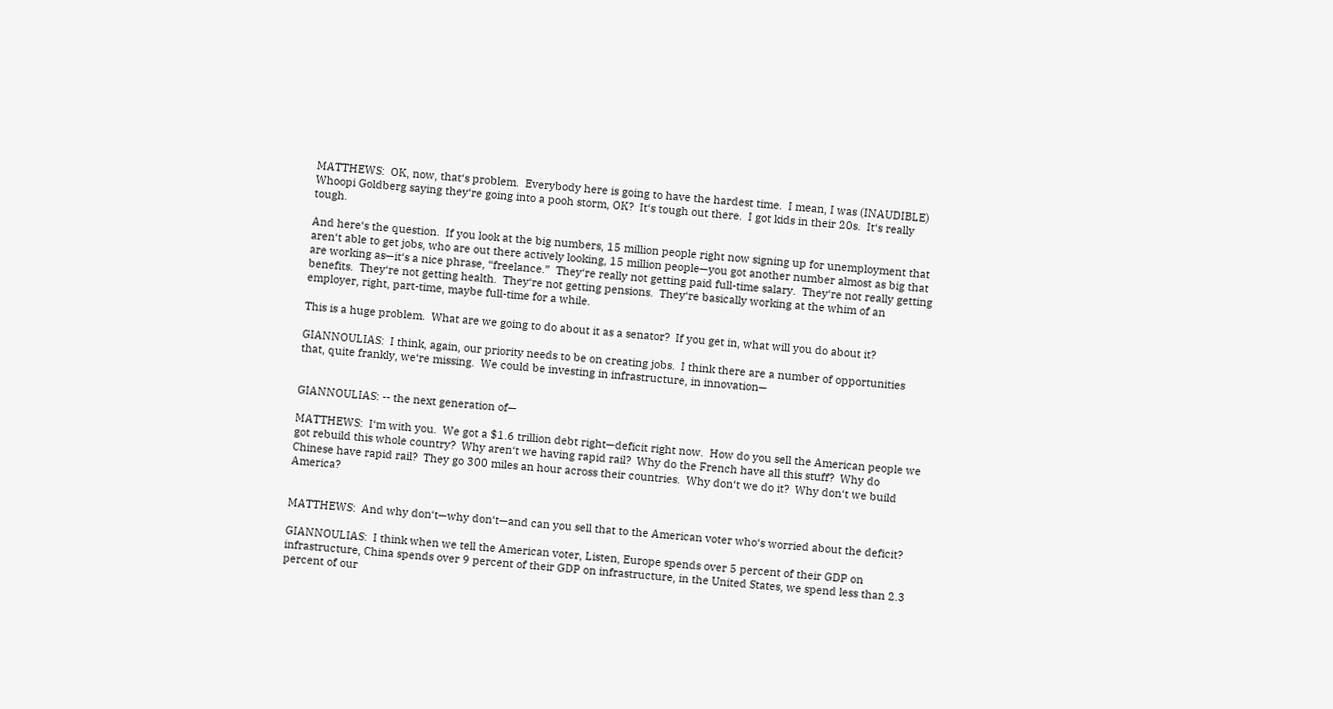MATTHEWS:  OK, now, that‘s problem.  Everybody here is going to have the hardest time.  I mean, I was (INAUDIBLE) Whoopi Goldberg saying they‘re going into a pooh storm, OK?  It‘s tough out there.  I got kids in their 20s.  It‘s really tough.

And here‘s the question.  If you look at the big numbers, 15 million people right now signing up for unemployment that aren‘t able to get jobs, who are out there actively looking, 15 million people—you got another number almost as big that are working as—it‘s a nice phrase, “freelance.”  They‘re really not getting paid full-time salary.  They‘re not really getting benefits.  They‘re not getting health.  They‘re not getting pensions.  They‘re basically working at the whim of an employer, right, part-time, maybe full-time for a while.

This is a huge problem.  What are we going to do about it as a senator?  If you get in, what will you do about it?

GIANNOULIAS:  I think, again, our priority needs to be on creating jobs.  I think there are a number of opportunities that, quite frankly, we‘re missing.  We could be investing in infrastructure, in innovation—


GIANNOULIAS: -- the next generation of—

MATTHEWS:  I‘m with you.  We got a $1.6 trillion debt right—deficit right now.  How do you sell the American people we got rebuild this whole country?  Why aren‘t we having rapid rail?  Why do the French have all this stuff?  Why do Chinese have rapid rail?  They go 300 miles an hour across their countries.  Why don‘t we do it?  Why don‘t we build America?


MATTHEWS:  And why don‘t—why don‘t—and can you sell that to the American voter who‘s worried about the deficit?

GIANNOULIAS:  I think when we tell the American voter, Listen, Europe spends over 5 percent of their GDP on infrastructure, China spends over 9 percent of their GDP on infrastructure, in the United States, we spend less than 2.3 percent of our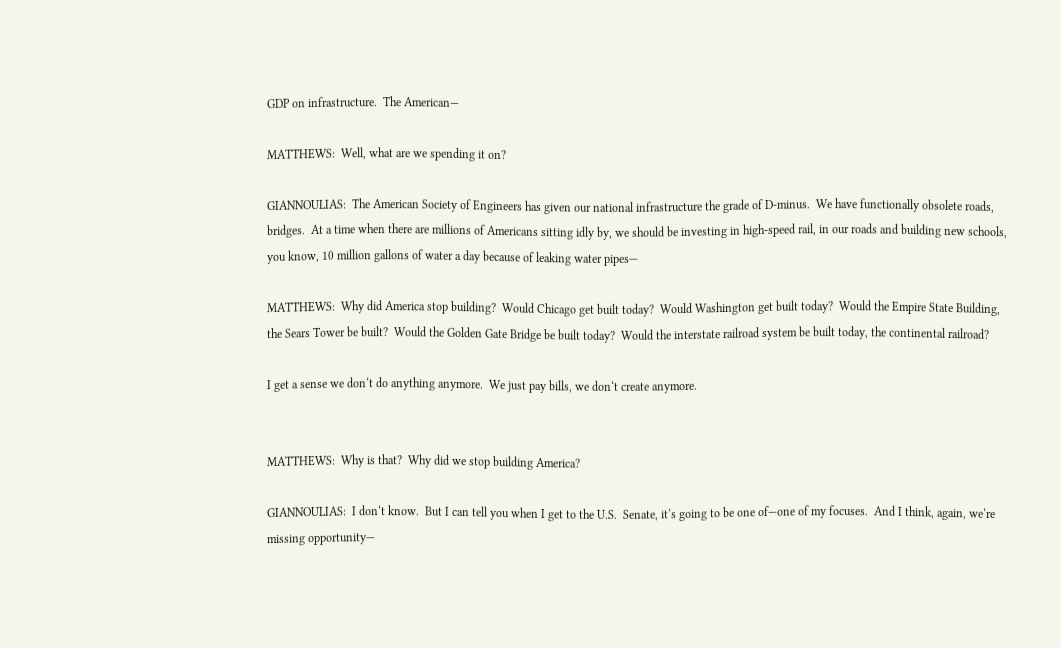GDP on infrastructure.  The American—

MATTHEWS:  Well, what are we spending it on?

GIANNOULIAS:  The American Society of Engineers has given our national infrastructure the grade of D-minus.  We have functionally obsolete roads, bridges.  At a time when there are millions of Americans sitting idly by, we should be investing in high-speed rail, in our roads and building new schools, you know, 10 million gallons of water a day because of leaking water pipes—

MATTHEWS:  Why did America stop building?  Would Chicago get built today?  Would Washington get built today?  Would the Empire State Building, the Sears Tower be built?  Would the Golden Gate Bridge be built today?  Would the interstate railroad system be built today, the continental railroad?

I get a sense we don‘t do anything anymore.  We just pay bills, we don‘t create anymore.


MATTHEWS:  Why is that?  Why did we stop building America?

GIANNOULIAS:  I don‘t know.  But I can tell you when I get to the U.S.  Senate, it‘s going to be one of—one of my focuses.  And I think, again, we‘re missing opportunity—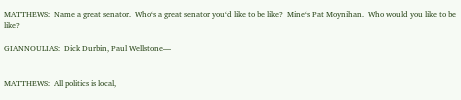MATTHEWS:  Name a great senator.  Who‘s a great senator you‘d like to be like?  Mine‘s Pat Moynihan.  Who would you like to be like?

GIANNOULIAS:  Dick Durbin, Paul Wellstone—


MATTHEWS:  All politics is local,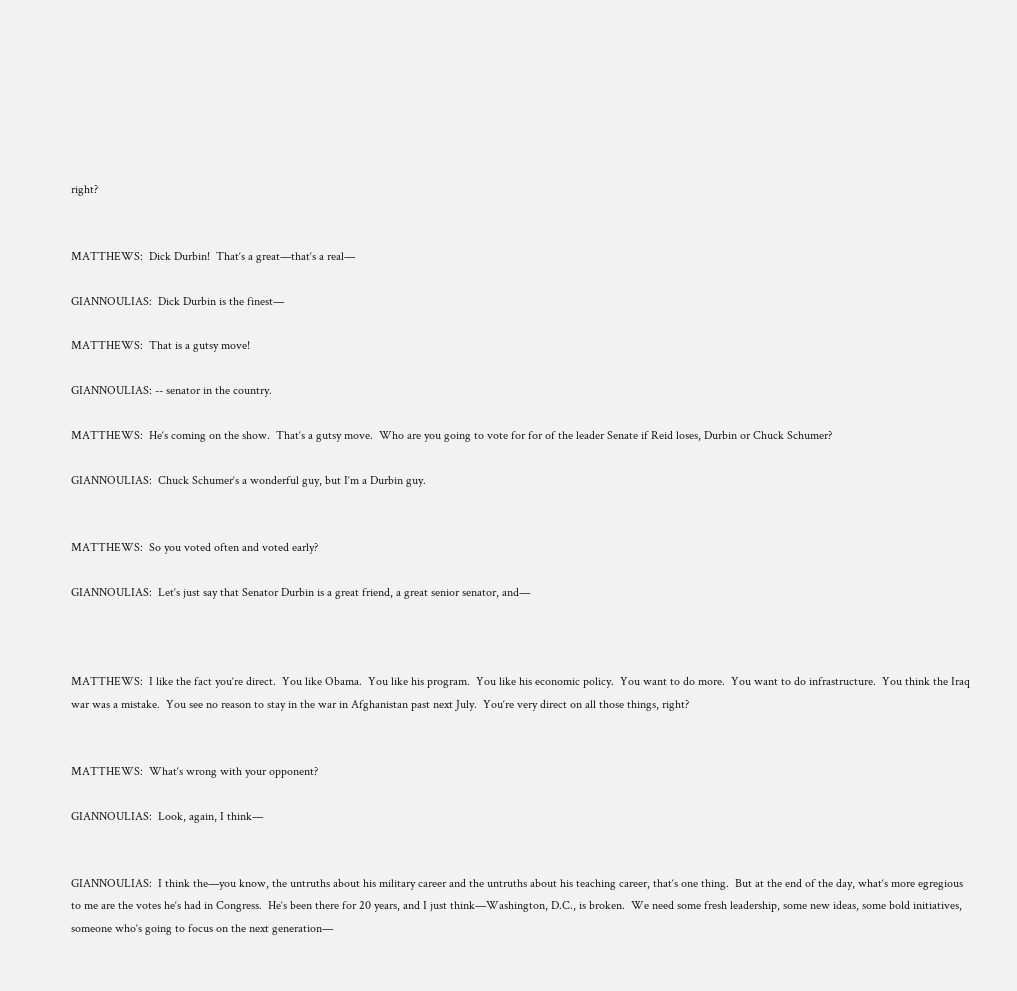right?


MATTHEWS:  Dick Durbin!  That‘s a great—that‘s a real—

GIANNOULIAS:  Dick Durbin is the finest—

MATTHEWS:  That is a gutsy move!

GIANNOULIAS: -- senator in the country.

MATTHEWS:  He‘s coming on the show.  That‘s a gutsy move.  Who are you going to vote for for of the leader Senate if Reid loses, Durbin or Chuck Schumer?

GIANNOULIAS:  Chuck Schumer‘s a wonderful guy, but I‘m a Durbin guy.


MATTHEWS:  So you voted often and voted early?

GIANNOULIAS:  Let‘s just say that Senator Durbin is a great friend, a great senior senator, and—



MATTHEWS:  I like the fact you‘re direct.  You like Obama.  You like his program.  You like his economic policy.  You want to do more.  You want to do infrastructure.  You think the Iraq war was a mistake.  You see no reason to stay in the war in Afghanistan past next July.  You‘re very direct on all those things, right?


MATTHEWS:  What‘s wrong with your opponent?

GIANNOULIAS:  Look, again, I think—


GIANNOULIAS:  I think the—you know, the untruths about his military career and the untruths about his teaching career, that‘s one thing.  But at the end of the day, what‘s more egregious to me are the votes he‘s had in Congress.  He‘s been there for 20 years, and I just think—Washington, D.C., is broken.  We need some fresh leadership, some new ideas, some bold initiatives, someone who‘s going to focus on the next generation—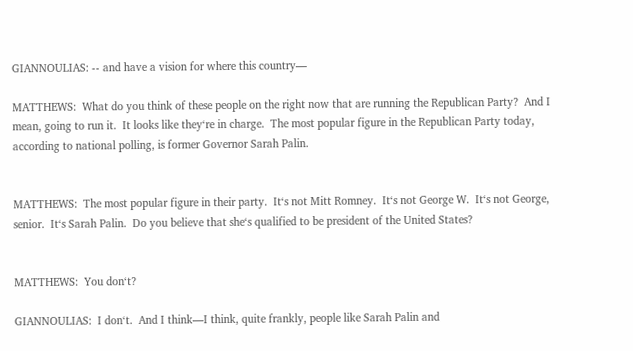GIANNOULIAS: -- and have a vision for where this country—

MATTHEWS:  What do you think of these people on the right now that are running the Republican Party?  And I mean, going to run it.  It looks like they‘re in charge.  The most popular figure in the Republican Party today, according to national polling, is former Governor Sarah Palin.


MATTHEWS:  The most popular figure in their party.  It‘s not Mitt Romney.  It‘s not George W.  It‘s not George, senior.  It‘s Sarah Palin.  Do you believe that she‘s qualified to be president of the United States?


MATTHEWS:  You don‘t?

GIANNOULIAS:  I don‘t.  And I think—I think, quite frankly, people like Sarah Palin and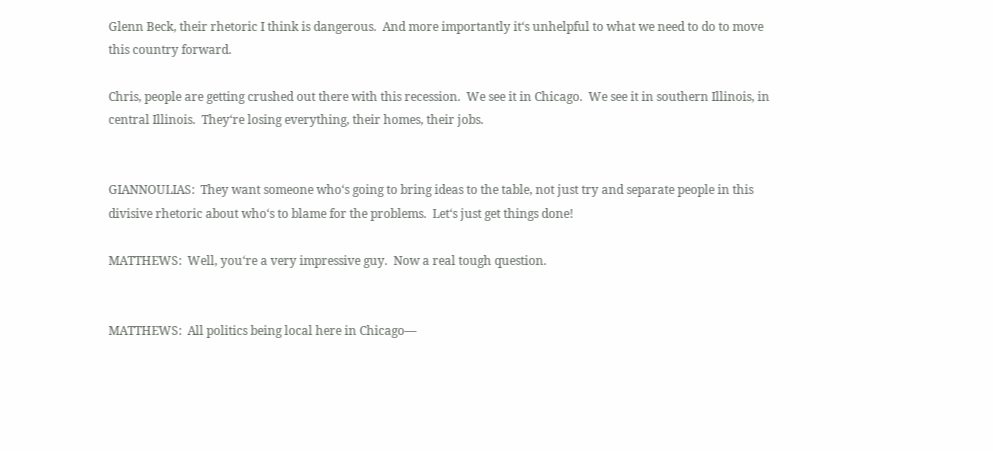Glenn Beck, their rhetoric I think is dangerous.  And more importantly it‘s unhelpful to what we need to do to move this country forward.

Chris, people are getting crushed out there with this recession.  We see it in Chicago.  We see it in southern Illinois, in central Illinois.  They‘re losing everything, their homes, their jobs.


GIANNOULIAS:  They want someone who‘s going to bring ideas to the table, not just try and separate people in this divisive rhetoric about who‘s to blame for the problems.  Let‘s just get things done!

MATTHEWS:  Well, you‘re a very impressive guy.  Now a real tough question.


MATTHEWS:  All politics being local here in Chicago—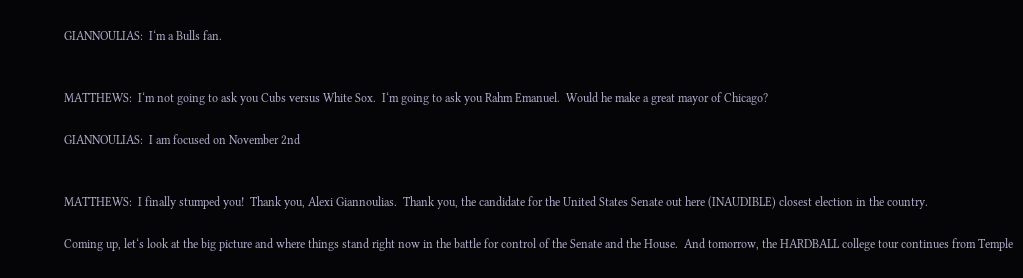GIANNOULIAS:  I‘m a Bulls fan.


MATTHEWS:  I‘m not going to ask you Cubs versus White Sox.  I‘m going to ask you Rahm Emanuel.  Would he make a great mayor of Chicago?

GIANNOULIAS:  I am focused on November 2nd


MATTHEWS:  I finally stumped you!  Thank you, Alexi Giannoulias.  Thank you, the candidate for the United States Senate out here (INAUDIBLE) closest election in the country.

Coming up, let‘s look at the big picture and where things stand right now in the battle for control of the Senate and the House.  And tomorrow, the HARDBALL college tour continues from Temple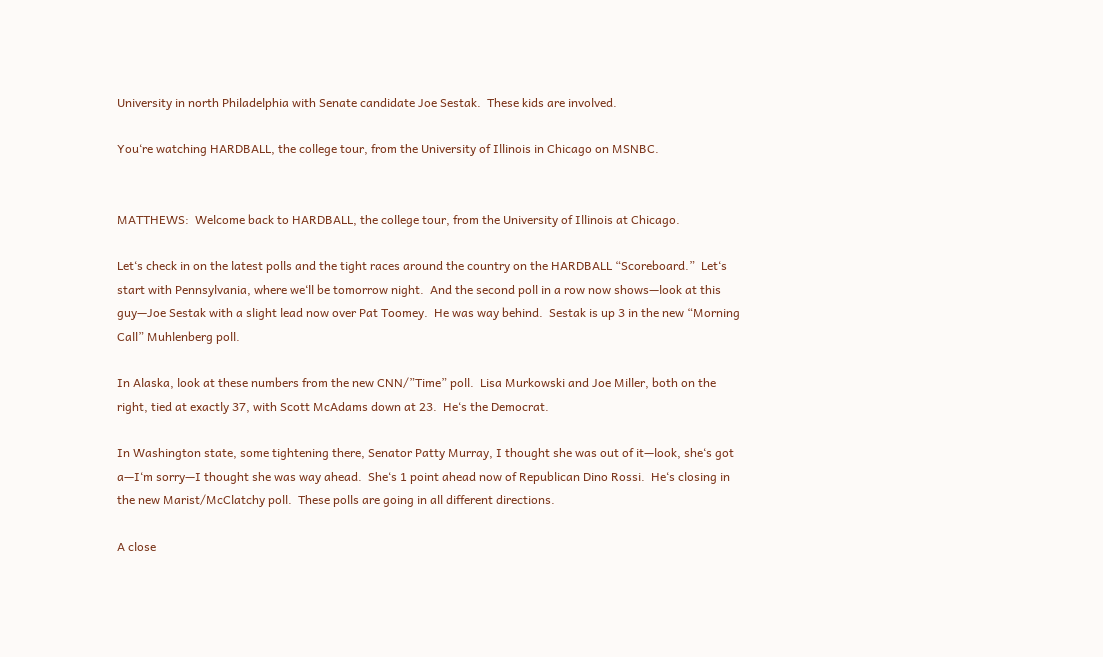University in north Philadelphia with Senate candidate Joe Sestak.  These kids are involved.

You‘re watching HARDBALL, the college tour, from the University of Illinois in Chicago on MSNBC.


MATTHEWS:  Welcome back to HARDBALL, the college tour, from the University of Illinois at Chicago.

Let‘s check in on the latest polls and the tight races around the country on the HARDBALL “Scoreboard.”  Let‘s start with Pennsylvania, where we‘ll be tomorrow night.  And the second poll in a row now shows—look at this guy—Joe Sestak with a slight lead now over Pat Toomey.  He was way behind.  Sestak is up 3 in the new “Morning Call” Muhlenberg poll.

In Alaska, look at these numbers from the new CNN/”Time” poll.  Lisa Murkowski and Joe Miller, both on the right, tied at exactly 37, with Scott McAdams down at 23.  He‘s the Democrat.

In Washington state, some tightening there, Senator Patty Murray, I thought she was out of it—look, she‘s got a—I‘m sorry—I thought she was way ahead.  She‘s 1 point ahead now of Republican Dino Rossi.  He‘s closing in the new Marist/McClatchy poll.  These polls are going in all different directions.

A close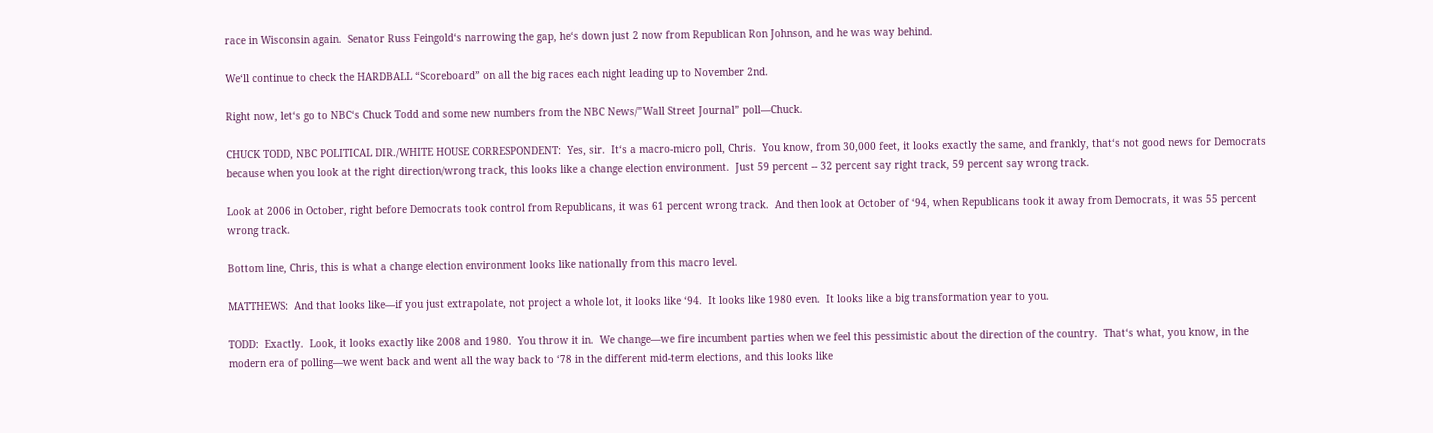race in Wisconsin again.  Senator Russ Feingold‘s narrowing the gap, he‘s down just 2 now from Republican Ron Johnson, and he was way behind.

We‘ll continue to check the HARDBALL “Scoreboard” on all the big races each night leading up to November 2nd.

Right now, let‘s go to NBC‘s Chuck Todd and some new numbers from the NBC News/”Wall Street Journal” poll—Chuck.

CHUCK TODD, NBC POLITICAL DIR./WHITE HOUSE CORRESPONDENT:  Yes, sir.  It‘s a macro-micro poll, Chris.  You know, from 30,000 feet, it looks exactly the same, and frankly, that‘s not good news for Democrats because when you look at the right direction/wrong track, this looks like a change election environment.  Just 59 percent -- 32 percent say right track, 59 percent say wrong track.

Look at 2006 in October, right before Democrats took control from Republicans, it was 61 percent wrong track.  And then look at October of ‘94, when Republicans took it away from Democrats, it was 55 percent wrong track.

Bottom line, Chris, this is what a change election environment looks like nationally from this macro level.

MATTHEWS:  And that looks like—if you just extrapolate, not project a whole lot, it looks like ‘94.  It looks like 1980 even.  It looks like a big transformation year to you.

TODD:  Exactly.  Look, it looks exactly like 2008 and 1980.  You throw it in.  We change—we fire incumbent parties when we feel this pessimistic about the direction of the country.  That‘s what, you know, in the modern era of polling—we went back and went all the way back to ‘78 in the different mid-term elections, and this looks like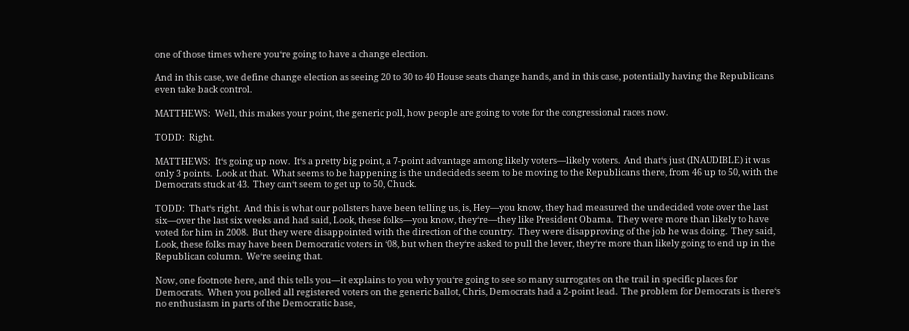one of those times where you‘re going to have a change election.

And in this case, we define change election as seeing 20 to 30 to 40 House seats change hands, and in this case, potentially having the Republicans even take back control.

MATTHEWS:  Well, this makes your point, the generic poll, how people are going to vote for the congressional races now.

TODD:  Right.

MATTHEWS:  It‘s going up now.  It‘s a pretty big point, a 7-point advantage among likely voters—likely voters.  And that‘s just (INAUDIBLE) it was only 3 points.  Look at that.  What seems to be happening is the undecideds seem to be moving to the Republicans there, from 46 up to 50, with the Democrats stuck at 43.  They can‘t seem to get up to 50, Chuck.

TODD:  That‘s right.  And this is what our pollsters have been telling us, is, Hey—you know, they had measured the undecided vote over the last six—over the last six weeks and had said, Look, these folks—you know, they‘re—they like President Obama.  They were more than likely to have voted for him in 2008.  But they were disappointed with the direction of the country.  They were disapproving of the job he was doing.  They said, Look, these folks may have been Democratic voters in ‘08, but when they‘re asked to pull the lever, they‘re more than likely going to end up in the Republican column.  We‘re seeing that.

Now, one footnote here, and this tells you—it explains to you why you‘re going to see so many surrogates on the trail in specific places for Democrats.  When you polled all registered voters on the generic ballot, Chris, Democrats had a 2-point lead.  The problem for Democrats is there‘s no enthusiasm in parts of the Democratic base,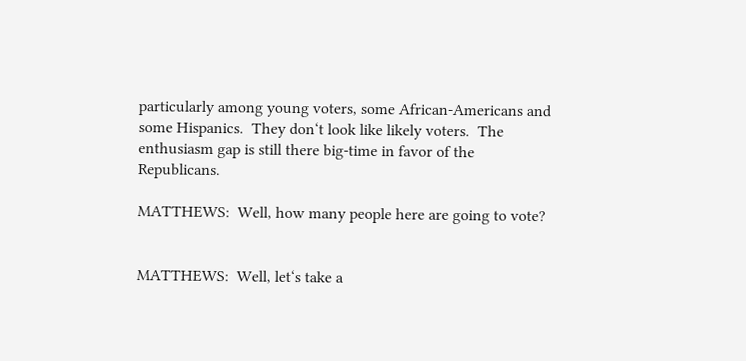particularly among young voters, some African-Americans and some Hispanics.  They don‘t look like likely voters.  The enthusiasm gap is still there big-time in favor of the Republicans.

MATTHEWS:  Well, how many people here are going to vote?


MATTHEWS:  Well, let‘s take a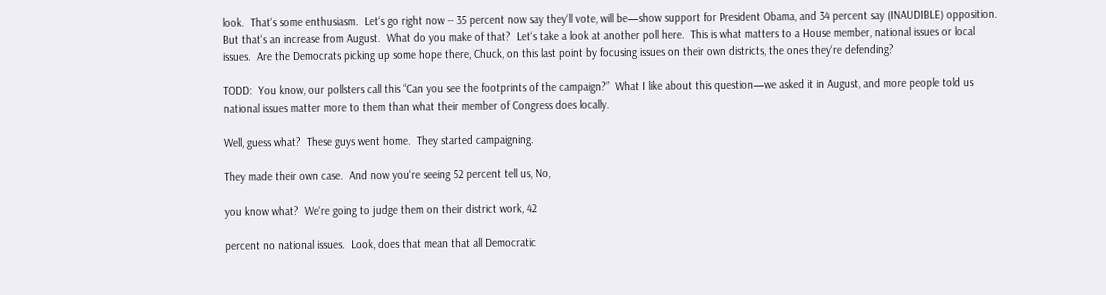look.  That‘s some enthusiasm.  Let‘s go right now -- 35 percent now say they‘ll vote, will be—show support for President Obama, and 34 percent say (INAUDIBLE) opposition.  But that‘s an increase from August.  What do you make of that?  Let‘s take a look at another poll here.  This is what matters to a House member, national issues or local issues.  Are the Democrats picking up some hope there, Chuck, on this last point by focusing issues on their own districts, the ones they‘re defending?

TODD:  You know, our pollsters call this “Can you see the footprints of the campaign?”  What I like about this question—we asked it in August, and more people told us national issues matter more to them than what their member of Congress does locally.

Well, guess what?  These guys went home.  They started campaigning.

They made their own case.  And now you‘re seeing 52 percent tell us, No,

you know what?  We‘re going to judge them on their district work, 42

percent no national issues.  Look, does that mean that all Democratic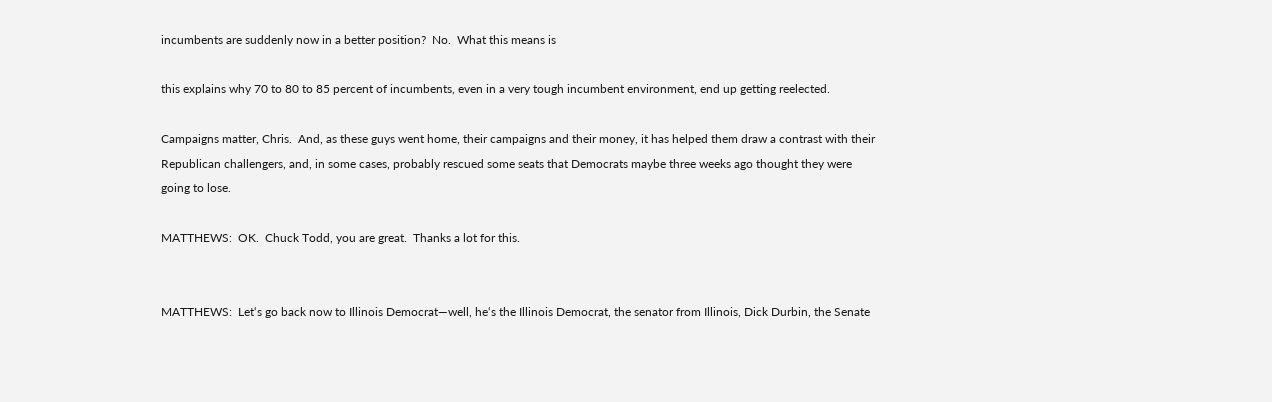incumbents are suddenly now in a better position?  No.  What this means is

this explains why 70 to 80 to 85 percent of incumbents, even in a very tough incumbent environment, end up getting reelected.

Campaigns matter, Chris.  And, as these guys went home, their campaigns and their money, it has helped them draw a contrast with their Republican challengers, and, in some cases, probably rescued some seats that Democrats maybe three weeks ago thought they were going to lose.

MATTHEWS:  OK.  Chuck Todd, you are great.  Thanks a lot for this.


MATTHEWS:  Let‘s go back now to Illinois Democrat—well, he‘s the Illinois Democrat, the senator from Illinois, Dick Durbin, the Senate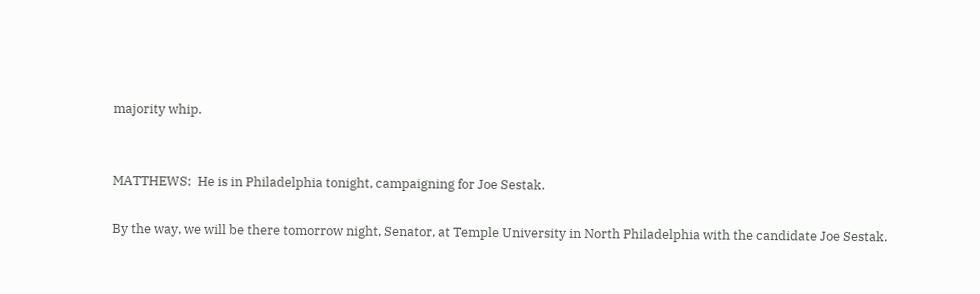majority whip.


MATTHEWS:  He is in Philadelphia tonight, campaigning for Joe Sestak.

By the way, we will be there tomorrow night, Senator, at Temple University in North Philadelphia with the candidate Joe Sestak.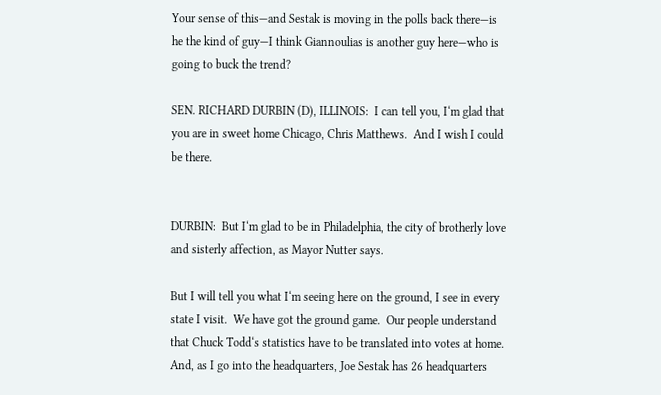Your sense of this—and Sestak is moving in the polls back there—is he the kind of guy—I think Giannoulias is another guy here—who is going to buck the trend?

SEN. RICHARD DURBIN (D), ILLINOIS:  I can tell you, I‘m glad that you are in sweet home Chicago, Chris Matthews.  And I wish I could be there.


DURBIN:  But I‘m glad to be in Philadelphia, the city of brotherly love and sisterly affection, as Mayor Nutter says.

But I will tell you what I‘m seeing here on the ground, I see in every state I visit.  We have got the ground game.  Our people understand that Chuck Todd‘s statistics have to be translated into votes at home.  And, as I go into the headquarters, Joe Sestak has 26 headquarters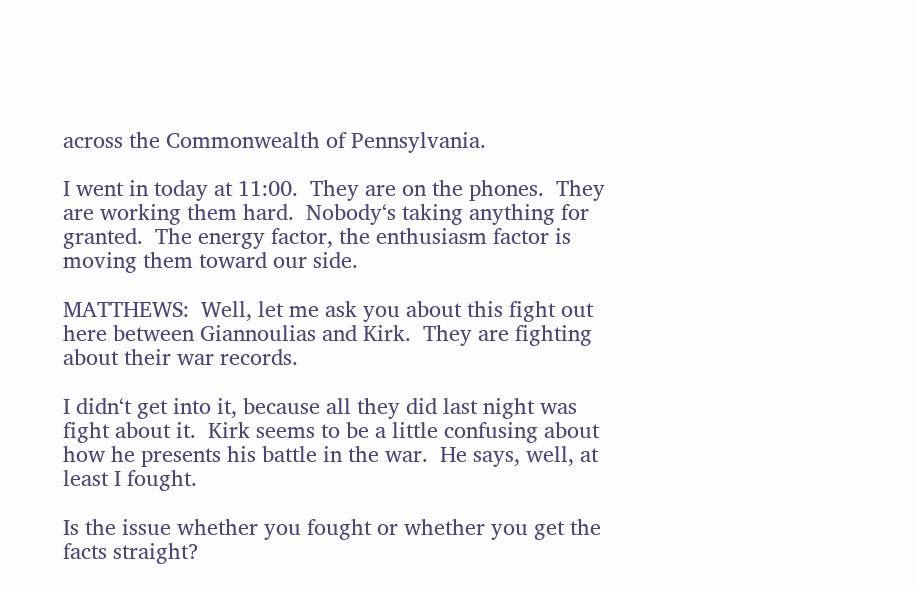across the Commonwealth of Pennsylvania.

I went in today at 11:00.  They are on the phones.  They are working them hard.  Nobody‘s taking anything for granted.  The energy factor, the enthusiasm factor is moving them toward our side.

MATTHEWS:  Well, let me ask you about this fight out here between Giannoulias and Kirk.  They are fighting about their war records.

I didn‘t get into it, because all they did last night was fight about it.  Kirk seems to be a little confusing about how he presents his battle in the war.  He says, well, at least I fought.

Is the issue whether you fought or whether you get the facts straight?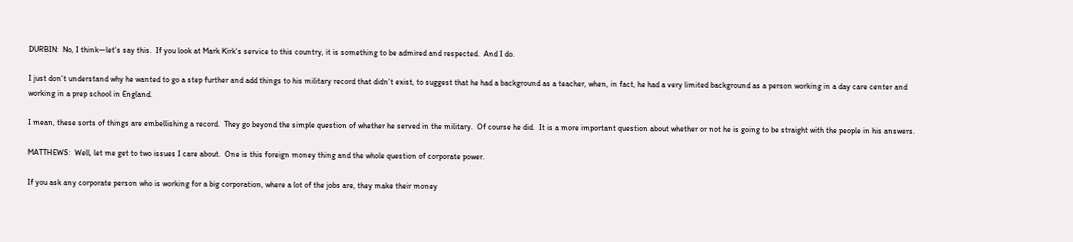DURBIN:  No, I think—let‘s say this.  If you look at Mark Kirk‘s service to this country, it is something to be admired and respected.  And I do.

I just don‘t understand why he wanted to go a step further and add things to his military record that didn‘t exist, to suggest that he had a background as a teacher, when, in fact, he had a very limited background as a person working in a day care center and working in a prep school in England.

I mean, these sorts of things are embellishing a record.  They go beyond the simple question of whether he served in the military.  Of course he did.  It is a more important question about whether or not he is going to be straight with the people in his answers.

MATTHEWS:  Well, let me get to two issues I care about.  One is this foreign money thing and the whole question of corporate power.

If you ask any corporate person who is working for a big corporation, where a lot of the jobs are, they make their money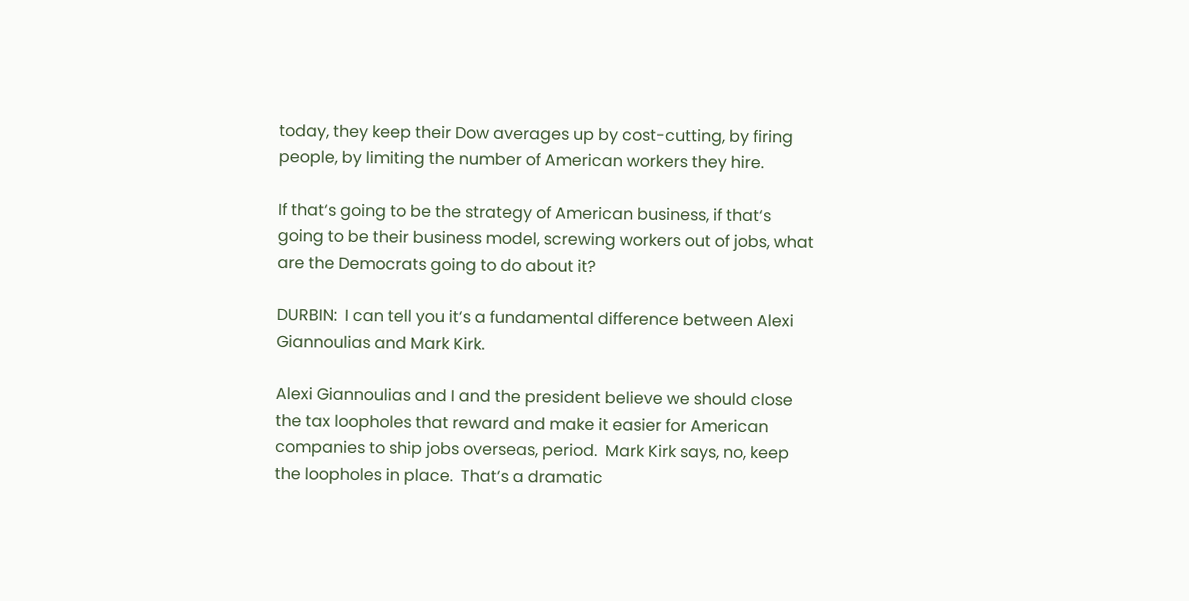today, they keep their Dow averages up by cost-cutting, by firing people, by limiting the number of American workers they hire.

If that‘s going to be the strategy of American business, if that‘s going to be their business model, screwing workers out of jobs, what are the Democrats going to do about it?

DURBIN:  I can tell you it‘s a fundamental difference between Alexi Giannoulias and Mark Kirk.

Alexi Giannoulias and I and the president believe we should close the tax loopholes that reward and make it easier for American companies to ship jobs overseas, period.  Mark Kirk says, no, keep the loopholes in place.  That‘s a dramatic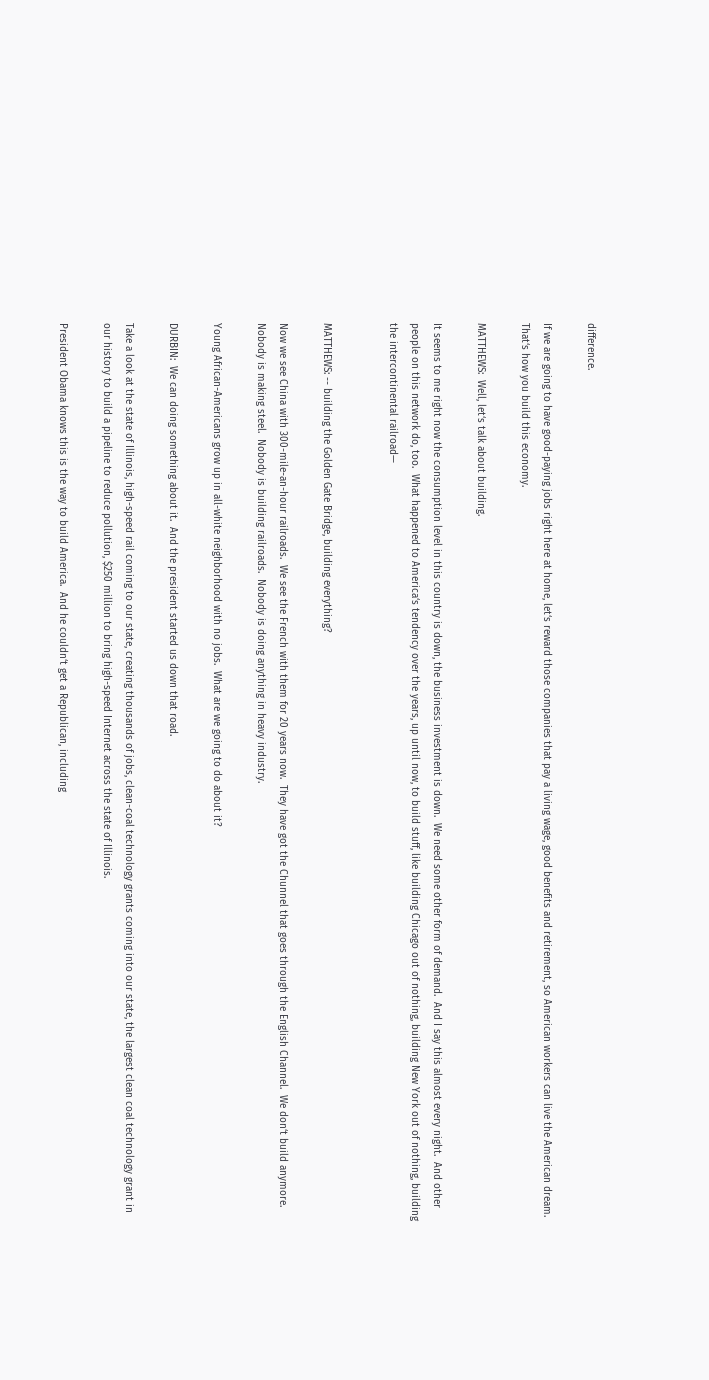difference.

If we are going to have good-paying jobs right here at home, let‘s reward those companies that pay a living wage, good benefits and retirement, so American workers can live the American dream.  That‘s how you build this economy.

MATTHEWS:  Well, let‘s talk about building.

It seems to me right now the consumption level in this country is down, the business investment is down.  We need some other form of demand.  And I say this almost every night.  And other people on this network do, too.  What happened to America‘s tendency over the years, up until now, to build stuff, like building Chicago out of nothing, building New York out of nothing, building the intercontinental railroad—


MATTHEWS: -- building the Golden Gate Bridge, building everything?

Now we see China with 300-mile-an-hour railroads.  We see the French with them for 20 years now.  They have got the Chunnel that goes through the English Channel.  We don‘t build anymore.  Nobody is making steel.  Nobody is building railroads.  Nobody is doing anything in heavy industry.

Young African-Americans grow up in all-white neighborhood with no jobs.  What are we going to do about it?

DURBIN:  We can doing something about it.  And the president started us down that road.

Take a look at the state of Illinois, high-speed rail coming to our state, creating thousands of jobs, clean-coal technology grants coming into our state, the largest clean coal technology grant in our history to build a pipeline to reduce pollution, $250 million to bring high-speed Internet across the state of Illinois.

President Obama knows this is the way to build America.  And he couldn‘t get a Republican, including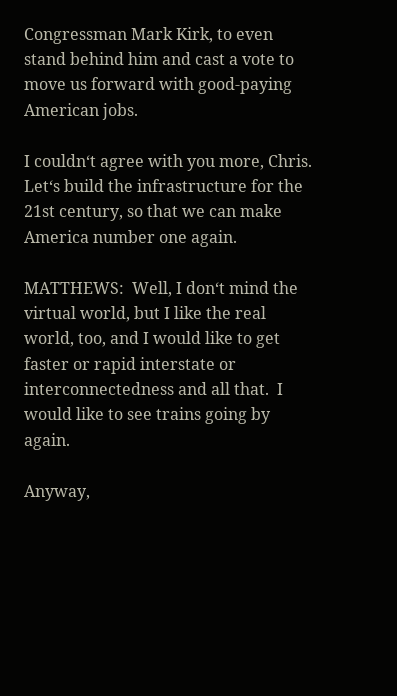Congressman Mark Kirk, to even stand behind him and cast a vote to move us forward with good-paying American jobs.

I couldn‘t agree with you more, Chris.  Let‘s build the infrastructure for the 21st century, so that we can make America number one again.

MATTHEWS:  Well, I don‘t mind the virtual world, but I like the real world, too, and I would like to get faster or rapid interstate or interconnectedness and all that.  I would like to see trains going by again.

Anyway,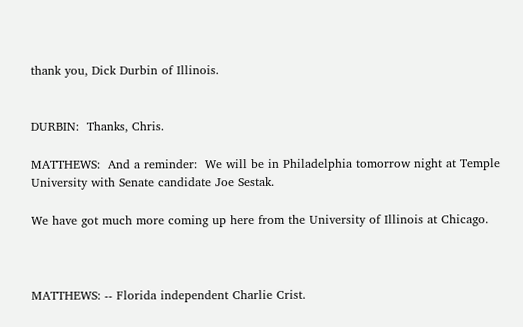thank you, Dick Durbin of Illinois.


DURBIN:  Thanks, Chris.

MATTHEWS:  And a reminder:  We will be in Philadelphia tomorrow night at Temple University with Senate candidate Joe Sestak.

We have got much more coming up here from the University of Illinois at Chicago.



MATTHEWS: -- Florida independent Charlie Crist.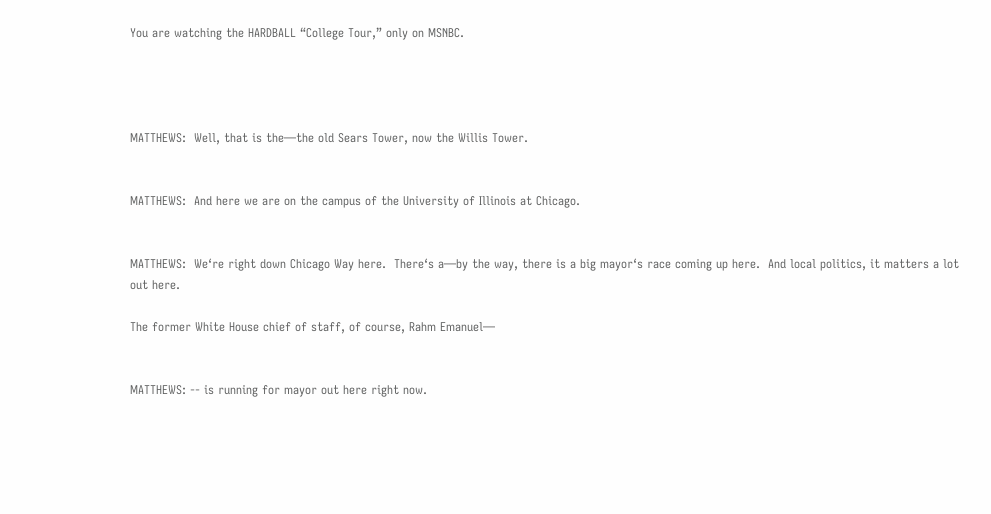You are watching the HARDBALL “College Tour,” only on MSNBC.




MATTHEWS:  Well, that is the—the old Sears Tower, now the Willis Tower.


MATTHEWS:  And here we are on the campus of the University of Illinois at Chicago.


MATTHEWS:  We‘re right down Chicago Way here.  There‘s a—by the way, there is a big mayor‘s race coming up here.  And local politics, it matters a lot out here.

The former White House chief of staff, of course, Rahm Emanuel—


MATTHEWS: -- is running for mayor out here right now.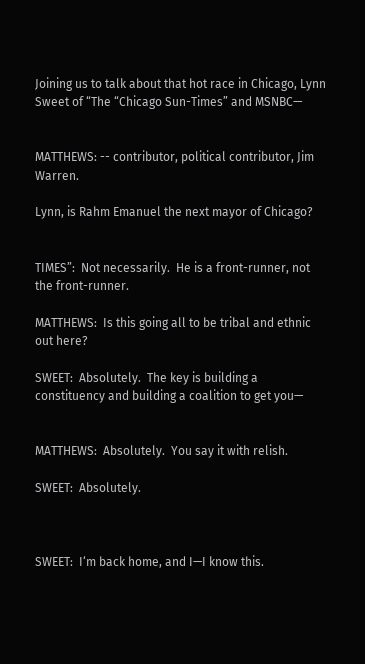Joining us to talk about that hot race in Chicago, Lynn Sweet of “The “Chicago Sun-Times” and MSNBC—


MATTHEWS: -- contributor, political contributor, Jim Warren.

Lynn, is Rahm Emanuel the next mayor of Chicago?


TIMES”:  Not necessarily.  He is a front-runner, not the front-runner.

MATTHEWS:  Is this going all to be tribal and ethnic out here?

SWEET:  Absolutely.  The key is building a constituency and building a coalition to get you—


MATTHEWS:  Absolutely.  You say it with relish.

SWEET:  Absolutely.



SWEET:  I‘m back home, and I—I know this.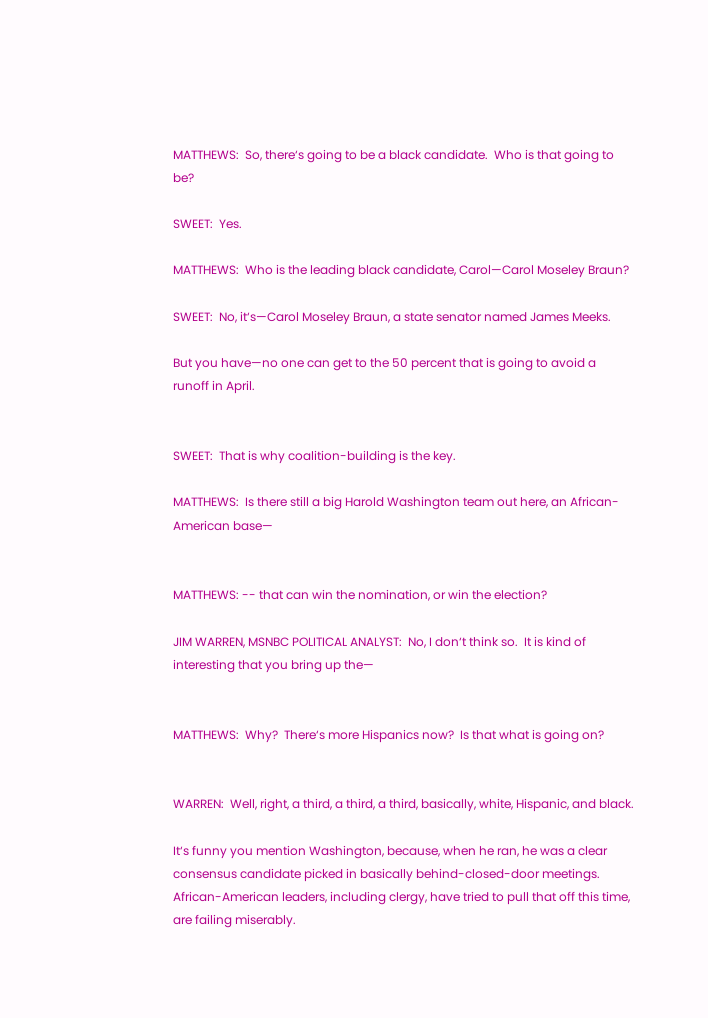MATTHEWS:  So, there‘s going to be a black candidate.  Who is that going to be?

SWEET:  Yes.

MATTHEWS:  Who is the leading black candidate, Carol—Carol Moseley Braun?

SWEET:  No, it‘s—Carol Moseley Braun, a state senator named James Meeks.

But you have—no one can get to the 50 percent that is going to avoid a runoff in April.


SWEET:  That is why coalition-building is the key.

MATTHEWS:  Is there still a big Harold Washington team out here, an African-American base—


MATTHEWS: -- that can win the nomination, or win the election?

JIM WARREN, MSNBC POLITICAL ANALYST:  No, I don‘t think so.  It is kind of interesting that you bring up the—


MATTHEWS:  Why?  There‘s more Hispanics now?  Is that what is going on?


WARREN:  Well, right, a third, a third, a third, basically, white, Hispanic, and black.

It‘s funny you mention Washington, because, when he ran, he was a clear consensus candidate picked in basically behind-closed-door meetings.  African-American leaders, including clergy, have tried to pull that off this time, are failing miserably.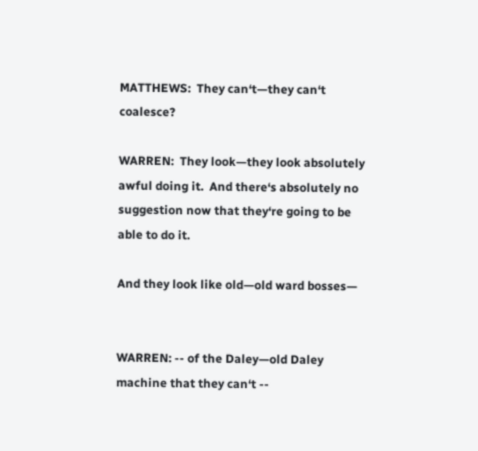MATTHEWS:  They can‘t—they can‘t coalesce?

WARREN:  They look—they look absolutely awful doing it.  And there‘s absolutely no suggestion now that they‘re going to be able to do it.

And they look like old—old ward bosses—


WARREN: -- of the Daley—old Daley machine that they can‘t --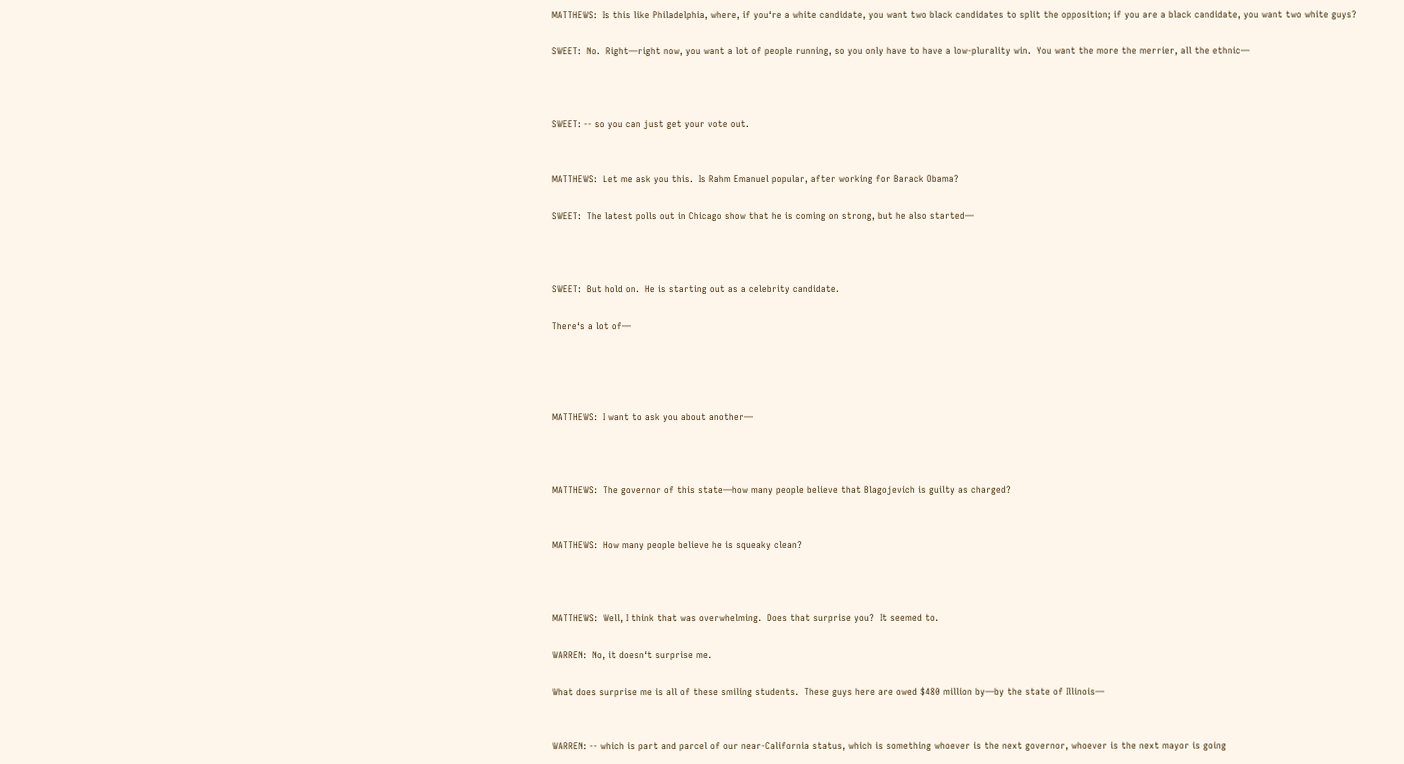MATTHEWS:  Is this like Philadelphia, where, if you‘re a white candidate, you want two black candidates to split the opposition; if you are a black candidate, you want two white guys?

SWEET:  No.  Right—right now, you want a lot of people running, so you only have to have a low-plurality win.  You want the more the merrier, all the ethnic—



SWEET: -- so you can just get your vote out.


MATTHEWS:  Let me ask you this.  Is Rahm Emanuel popular, after working for Barack Obama?

SWEET:  The latest polls out in Chicago show that he is coming on strong, but he also started—



SWEET:  But hold on.  He is starting out as a celebrity candidate.

There‘s a lot of—




MATTHEWS:  I want to ask you about another—



MATTHEWS:  The governor of this state—how many people believe that Blagojevich is guilty as charged?


MATTHEWS:  How many people believe he is squeaky clean?



MATTHEWS:  Well, I think that was overwhelming.  Does that surprise you?  It seemed to.

WARREN:  No, it doesn‘t surprise me.

What does surprise me is all of these smiling students.  These guys here are owed $480 million by—by the state of Illinois—


WARREN: -- which is part and parcel of our near-California status, which is something whoever is the next governor, whoever is the next mayor is going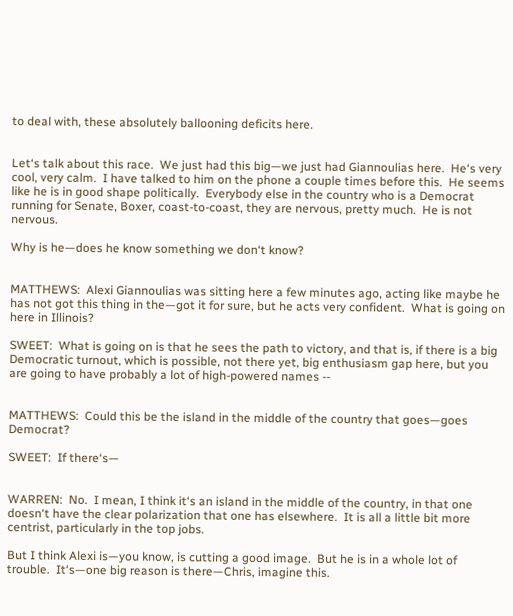to deal with, these absolutely ballooning deficits here.


Let‘s talk about this race.  We just had this big—we just had Giannoulias here.  He‘s very cool, very calm.  I have talked to him on the phone a couple times before this.  He seems like he is in good shape politically.  Everybody else in the country who is a Democrat running for Senate, Boxer, coast-to-coast, they are nervous, pretty much.  He is not nervous.

Why is he—does he know something we don‘t know?


MATTHEWS:  Alexi Giannoulias was sitting here a few minutes ago, acting like maybe he has not got this thing in the—got it for sure, but he acts very confident.  What is going on here in Illinois?

SWEET:  What is going on is that he sees the path to victory, and that is, if there is a big Democratic turnout, which is possible, not there yet, big enthusiasm gap here, but you are going to have probably a lot of high-powered names --


MATTHEWS:  Could this be the island in the middle of the country that goes—goes Democrat?

SWEET:  If there‘s—


WARREN:  No.  I mean, I think it‘s an island in the middle of the country, in that one doesn‘t have the clear polarization that one has elsewhere.  It is all a little bit more centrist, particularly in the top jobs.

But I think Alexi is—you know, is cutting a good image.  But he is in a whole lot of trouble.  It‘s—one big reason is there—Chris, imagine this.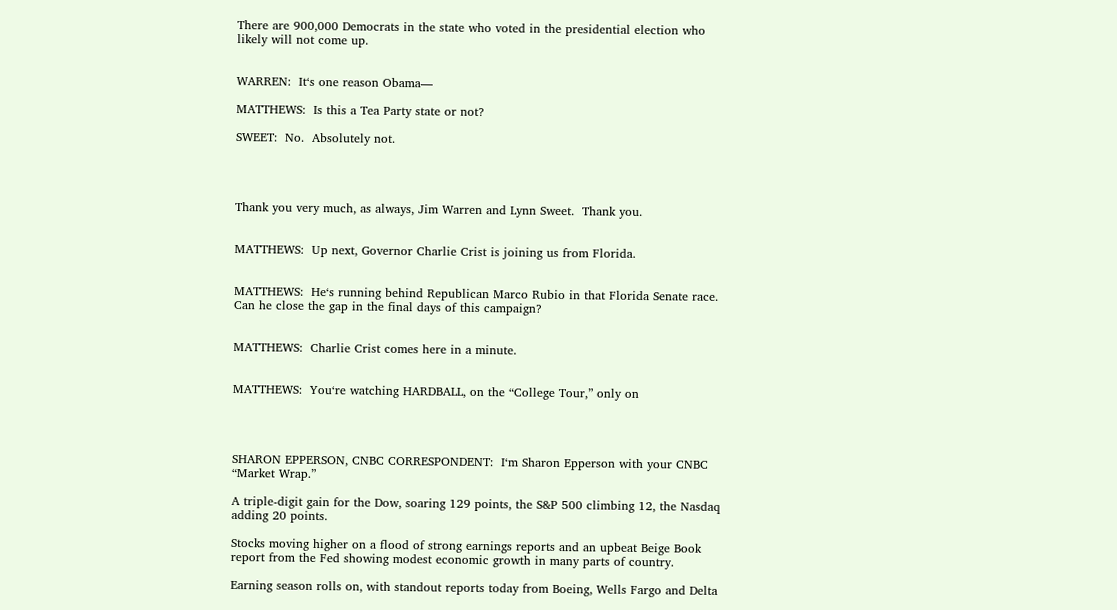There are 900,000 Democrats in the state who voted in the presidential election who likely will not come up.


WARREN:  It‘s one reason Obama—

MATTHEWS:  Is this a Tea Party state or not?

SWEET:  No.  Absolutely not.




Thank you very much, as always, Jim Warren and Lynn Sweet.  Thank you.


MATTHEWS:  Up next, Governor Charlie Crist is joining us from Florida.


MATTHEWS:  He‘s running behind Republican Marco Rubio in that Florida Senate race.  Can he close the gap in the final days of this campaign?


MATTHEWS:  Charlie Crist comes here in a minute.


MATTHEWS:  You‘re watching HARDBALL, on the “College Tour,” only on




SHARON EPPERSON, CNBC CORRESPONDENT:  I‘m Sharon Epperson with your CNBC “Market Wrap.”

A triple-digit gain for the Dow, soaring 129 points, the S&P 500 climbing 12, the Nasdaq adding 20 points.

Stocks moving higher on a flood of strong earnings reports and an upbeat Beige Book report from the Fed showing modest economic growth in many parts of country.

Earning season rolls on, with standout reports today from Boeing, Wells Fargo and Delta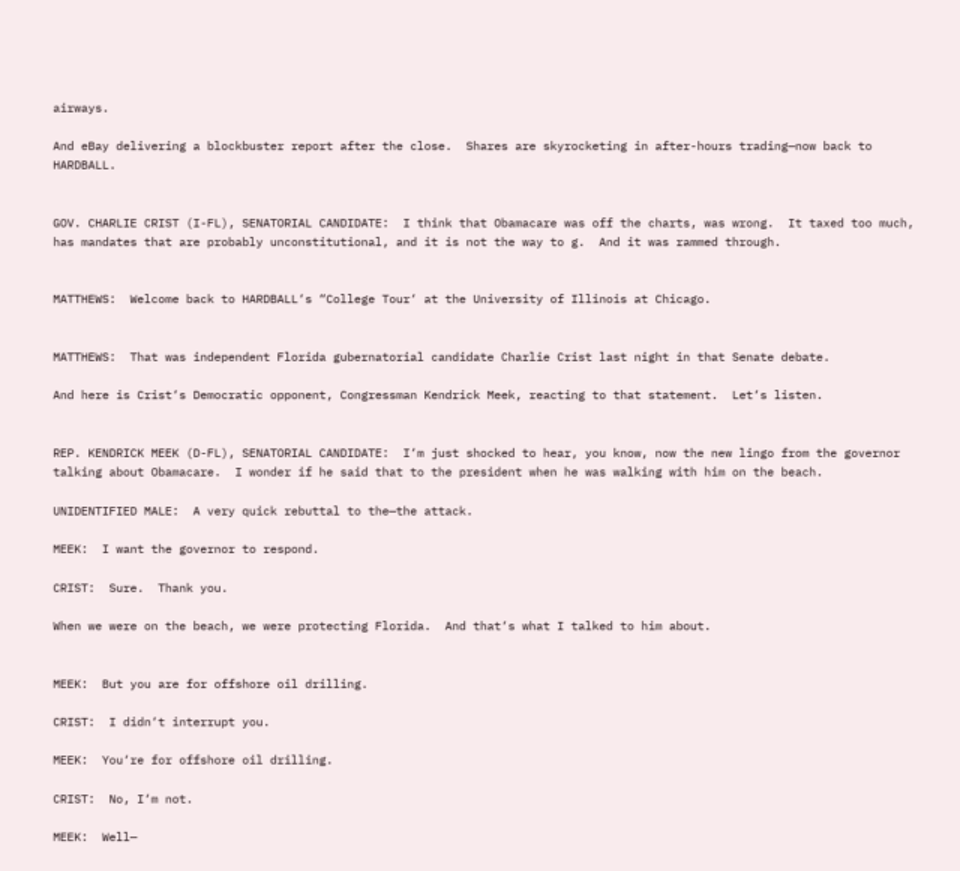airways.

And eBay delivering a blockbuster report after the close.  Shares are skyrocketing in after-hours trading—now back to HARDBALL.


GOV. CHARLIE CRIST (I-FL), SENATORIAL CANDIDATE:  I think that Obamacare was off the charts, was wrong.  It taxed too much, has mandates that are probably unconstitutional, and it is not the way to g.  And it was rammed through.


MATTHEWS:  Welcome back to HARDBALL‘s “College Tour‘ at the University of Illinois at Chicago.


MATTHEWS:  That was independent Florida gubernatorial candidate Charlie Crist last night in that Senate debate.

And here is Crist‘s Democratic opponent, Congressman Kendrick Meek, reacting to that statement.  Let‘s listen.


REP. KENDRICK MEEK (D-FL), SENATORIAL CANDIDATE:  I‘m just shocked to hear, you know, now the new lingo from the governor talking about Obamacare.  I wonder if he said that to the president when he was walking with him on the beach.

UNIDENTIFIED MALE:  A very quick rebuttal to the—the attack.

MEEK:  I want the governor to respond.

CRIST:  Sure.  Thank you.

When we were on the beach, we were protecting Florida.  And that‘s what I talked to him about.


MEEK:  But you are for offshore oil drilling.

CRIST:  I didn‘t interrupt you.

MEEK:  You‘re for offshore oil drilling.

CRIST:  No, I‘m not.

MEEK:  Well—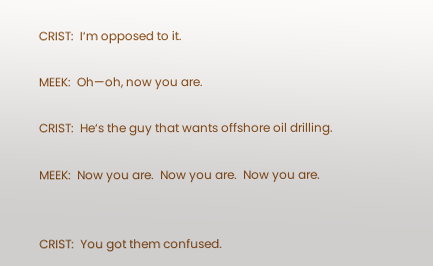CRIST:  I‘m opposed to it.

MEEK:  Oh—oh, now you are.

CRIST:  He‘s the guy that wants offshore oil drilling.

MEEK:  Now you are.  Now you are.  Now you are.


CRIST:  You got them confused.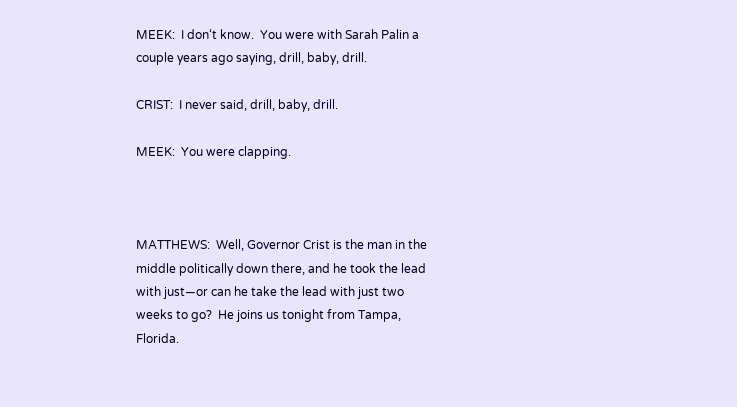MEEK:  I don‘t know.  You were with Sarah Palin a couple years ago saying, drill, baby, drill.

CRIST:  I never said, drill, baby, drill.

MEEK:  You were clapping.



MATTHEWS:  Well, Governor Crist is the man in the middle politically down there, and he took the lead with just—or can he take the lead with just two weeks to go?  He joins us tonight from Tampa, Florida.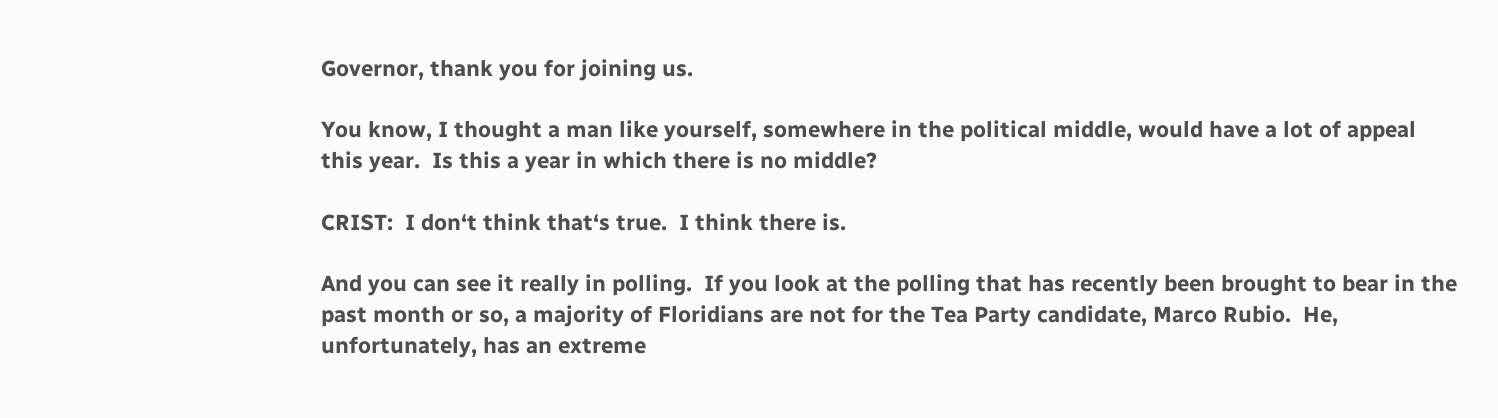Governor, thank you for joining us.

You know, I thought a man like yourself, somewhere in the political middle, would have a lot of appeal this year.  Is this a year in which there is no middle?

CRIST:  I don‘t think that‘s true.  I think there is.

And you can see it really in polling.  If you look at the polling that has recently been brought to bear in the past month or so, a majority of Floridians are not for the Tea Party candidate, Marco Rubio.  He, unfortunately, has an extreme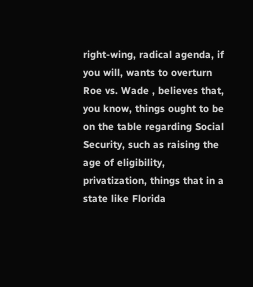right-wing, radical agenda, if you will, wants to overturn Roe vs. Wade , believes that, you know, things ought to be on the table regarding Social Security, such as raising the age of eligibility, privatization, things that in a state like Florida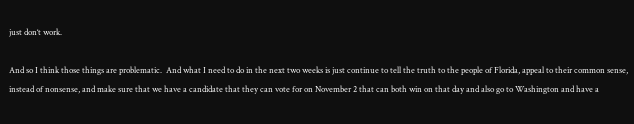just don‘t work.

And so I think those things are problematic.  And what I need to do in the next two weeks is just continue to tell the truth to the people of Florida, appeal to their common sense, instead of nonsense, and make sure that we have a candidate that they can vote for on November 2 that can both win on that day and also go to Washington and have a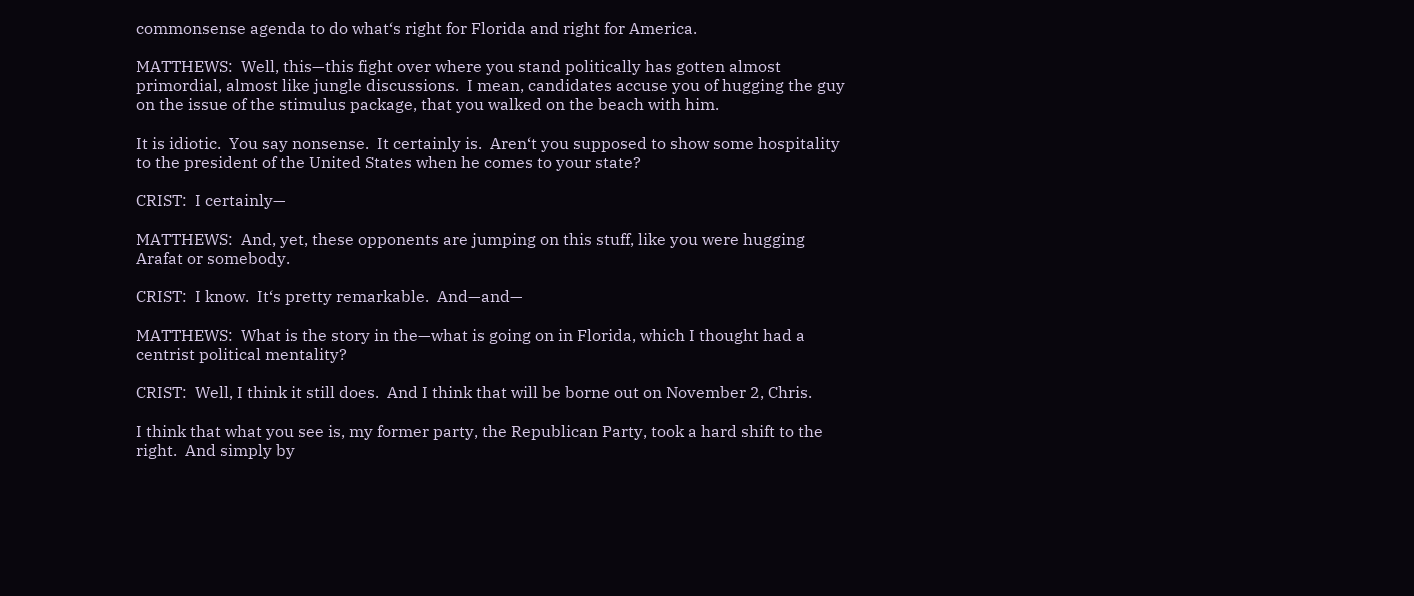commonsense agenda to do what‘s right for Florida and right for America.

MATTHEWS:  Well, this—this fight over where you stand politically has gotten almost primordial, almost like jungle discussions.  I mean, candidates accuse you of hugging the guy on the issue of the stimulus package, that you walked on the beach with him.

It is idiotic.  You say nonsense.  It certainly is.  Aren‘t you supposed to show some hospitality to the president of the United States when he comes to your state?

CRIST:  I certainly—

MATTHEWS:  And, yet, these opponents are jumping on this stuff, like you were hugging Arafat or somebody.

CRIST:  I know.  It‘s pretty remarkable.  And—and—

MATTHEWS:  What is the story in the—what is going on in Florida, which I thought had a centrist political mentality?

CRIST:  Well, I think it still does.  And I think that will be borne out on November 2, Chris.

I think that what you see is, my former party, the Republican Party, took a hard shift to the right.  And simply by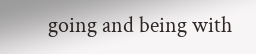going and being with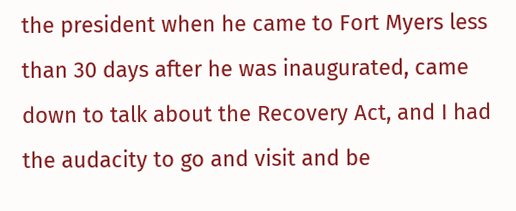the president when he came to Fort Myers less than 30 days after he was inaugurated, came down to talk about the Recovery Act, and I had the audacity to go and visit and be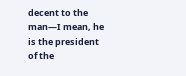decent to the man—I mean, he is the president of the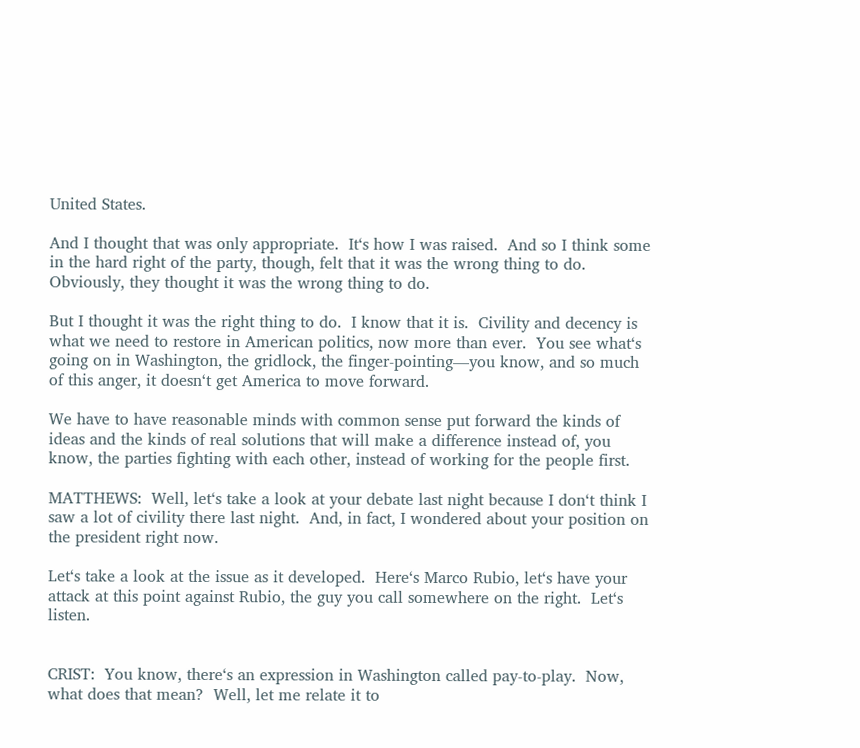United States.

And I thought that was only appropriate.  It‘s how I was raised.  And so I think some in the hard right of the party, though, felt that it was the wrong thing to do.  Obviously, they thought it was the wrong thing to do.

But I thought it was the right thing to do.  I know that it is.  Civility and decency is what we need to restore in American politics, now more than ever.  You see what‘s going on in Washington, the gridlock, the finger-pointing—you know, and so much of this anger, it doesn‘t get America to move forward.

We have to have reasonable minds with common sense put forward the kinds of ideas and the kinds of real solutions that will make a difference instead of, you know, the parties fighting with each other, instead of working for the people first.

MATTHEWS:  Well, let‘s take a look at your debate last night because I don‘t think I saw a lot of civility there last night.  And, in fact, I wondered about your position on the president right now.

Let‘s take a look at the issue as it developed.  Here‘s Marco Rubio, let‘s have your attack at this point against Rubio, the guy you call somewhere on the right.  Let‘s listen.


CRIST:  You know, there‘s an expression in Washington called pay-to-play.  Now, what does that mean?  Well, let me relate it to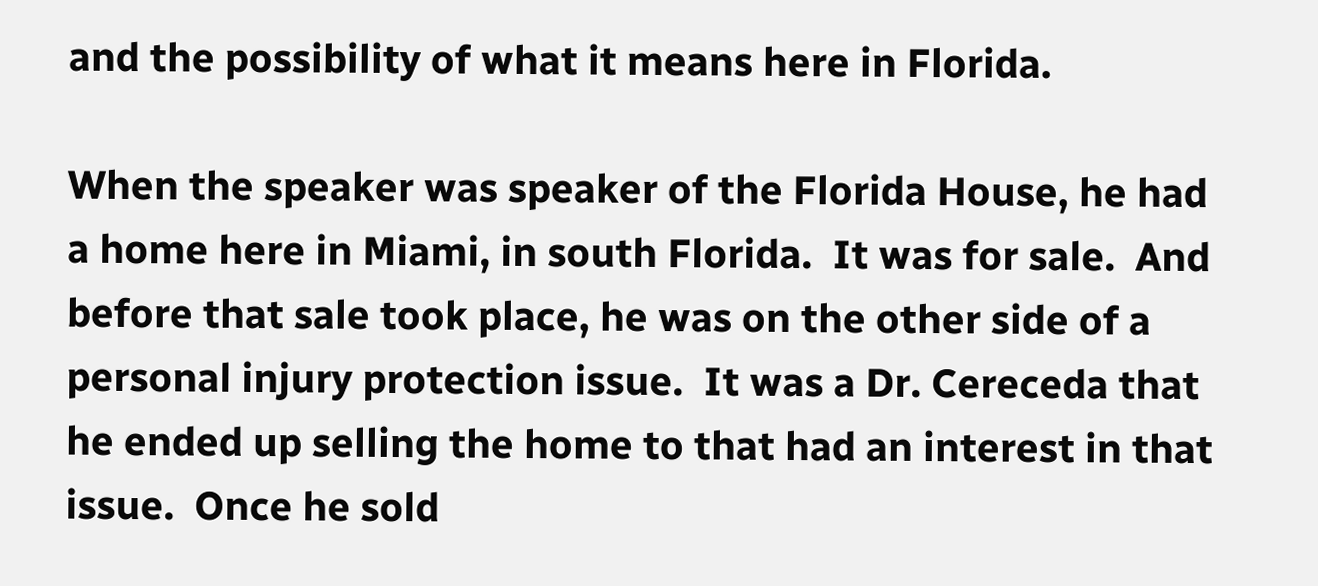and the possibility of what it means here in Florida.

When the speaker was speaker of the Florida House, he had a home here in Miami, in south Florida.  It was for sale.  And before that sale took place, he was on the other side of a personal injury protection issue.  It was a Dr. Cereceda that he ended up selling the home to that had an interest in that issue.  Once he sold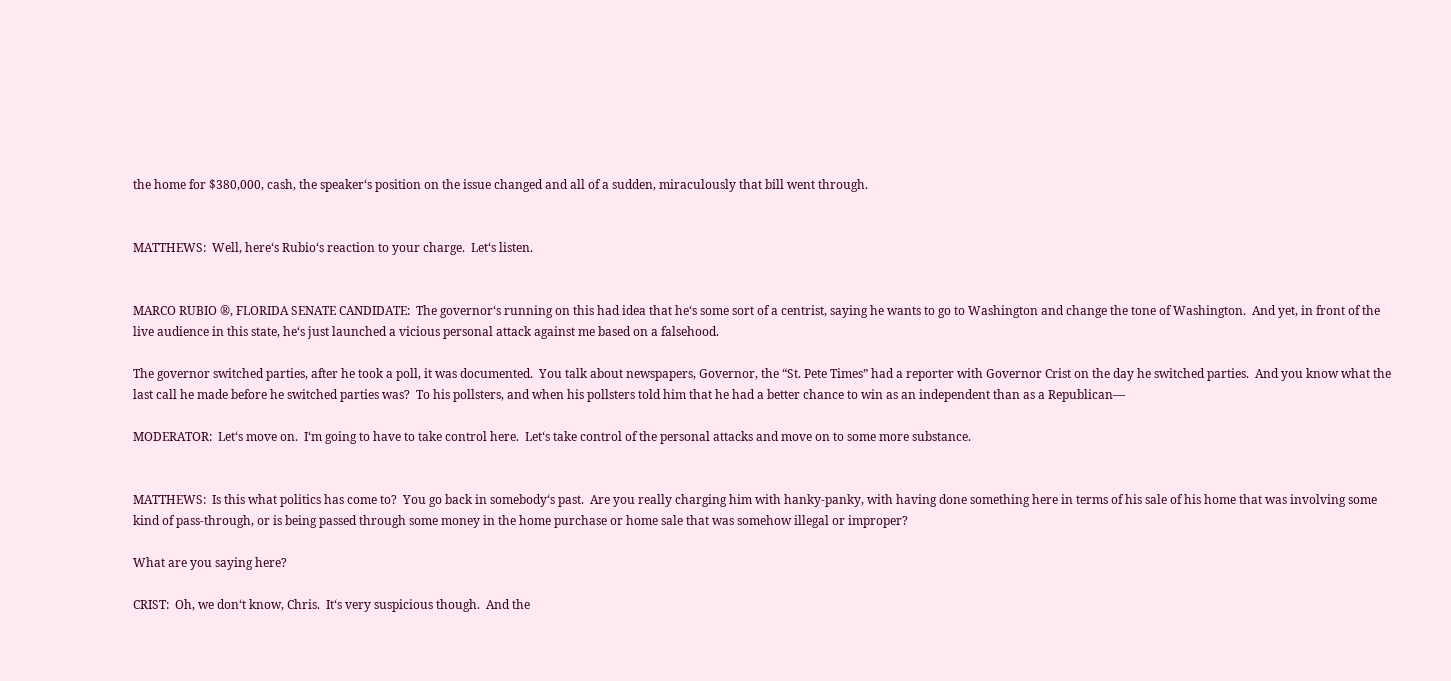the home for $380,000, cash, the speaker‘s position on the issue changed and all of a sudden, miraculously that bill went through.


MATTHEWS:  Well, here‘s Rubio‘s reaction to your charge.  Let‘s listen.


MARCO RUBIO ®, FLORIDA SENATE CANDIDATE:  The governor‘s running on this had idea that he‘s some sort of a centrist, saying he wants to go to Washington and change the tone of Washington.  And yet, in front of the live audience in this state, he‘s just launched a vicious personal attack against me based on a falsehood.

The governor switched parties, after he took a poll, it was documented.  You talk about newspapers, Governor, the “St. Pete Times” had a reporter with Governor Crist on the day he switched parties.  And you know what the last call he made before he switched parties was?  To his pollsters, and when his pollsters told him that he had a better chance to win as an independent than as a Republican—

MODERATOR:  Let‘s move on.  I‘m going to have to take control here.  Let‘s take control of the personal attacks and move on to some more substance.


MATTHEWS:  Is this what politics has come to?  You go back in somebody‘s past.  Are you really charging him with hanky-panky, with having done something here in terms of his sale of his home that was involving some kind of pass-through, or is being passed through some money in the home purchase or home sale that was somehow illegal or improper?

What are you saying here?

CRIST:  Oh, we don‘t know, Chris.  It‘s very suspicious though.  And the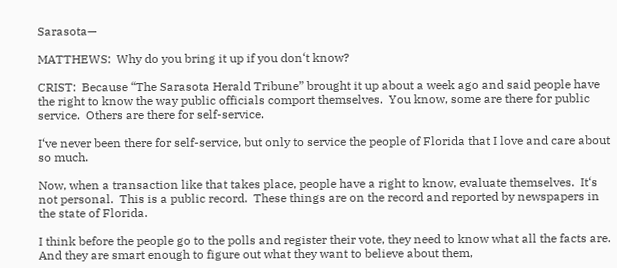Sarasota—

MATTHEWS:  Why do you bring it up if you don‘t know?

CRIST:  Because “The Sarasota Herald Tribune” brought it up about a week ago and said people have the right to know the way public officials comport themselves.  You know, some are there for public service.  Others are there for self-service.

I‘ve never been there for self-service, but only to service the people of Florida that I love and care about so much.

Now, when a transaction like that takes place, people have a right to know, evaluate themselves.  It‘s not personal.  This is a public record.  These things are on the record and reported by newspapers in the state of Florida.

I think before the people go to the polls and register their vote, they need to know what all the facts are.  And they are smart enough to figure out what they want to believe about them,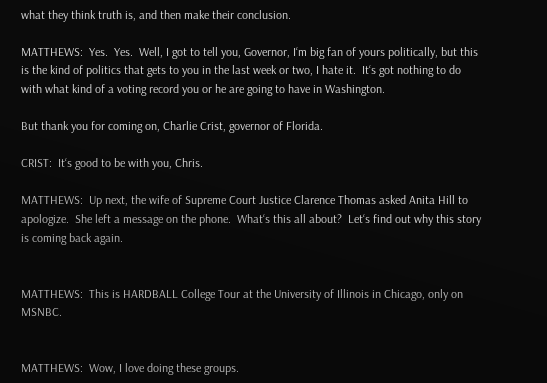what they think truth is, and then make their conclusion.

MATTHEWS:  Yes.  Yes.  Well, I got to tell you, Governor, I‘m big fan of yours politically, but this is the kind of politics that gets to you in the last week or two, I hate it.  It‘s got nothing to do with what kind of a voting record you or he are going to have in Washington.

But thank you for coming on, Charlie Crist, governor of Florida.

CRIST:  It‘s good to be with you, Chris.

MATTHEWS:  Up next, the wife of Supreme Court Justice Clarence Thomas asked Anita Hill to apologize.  She left a message on the phone.  What‘s this all about?  Let‘s find out why this story is coming back again.


MATTHEWS:  This is HARDBALL College Tour at the University of Illinois in Chicago, only on MSNBC.


MATTHEWS:  Wow, I love doing these groups.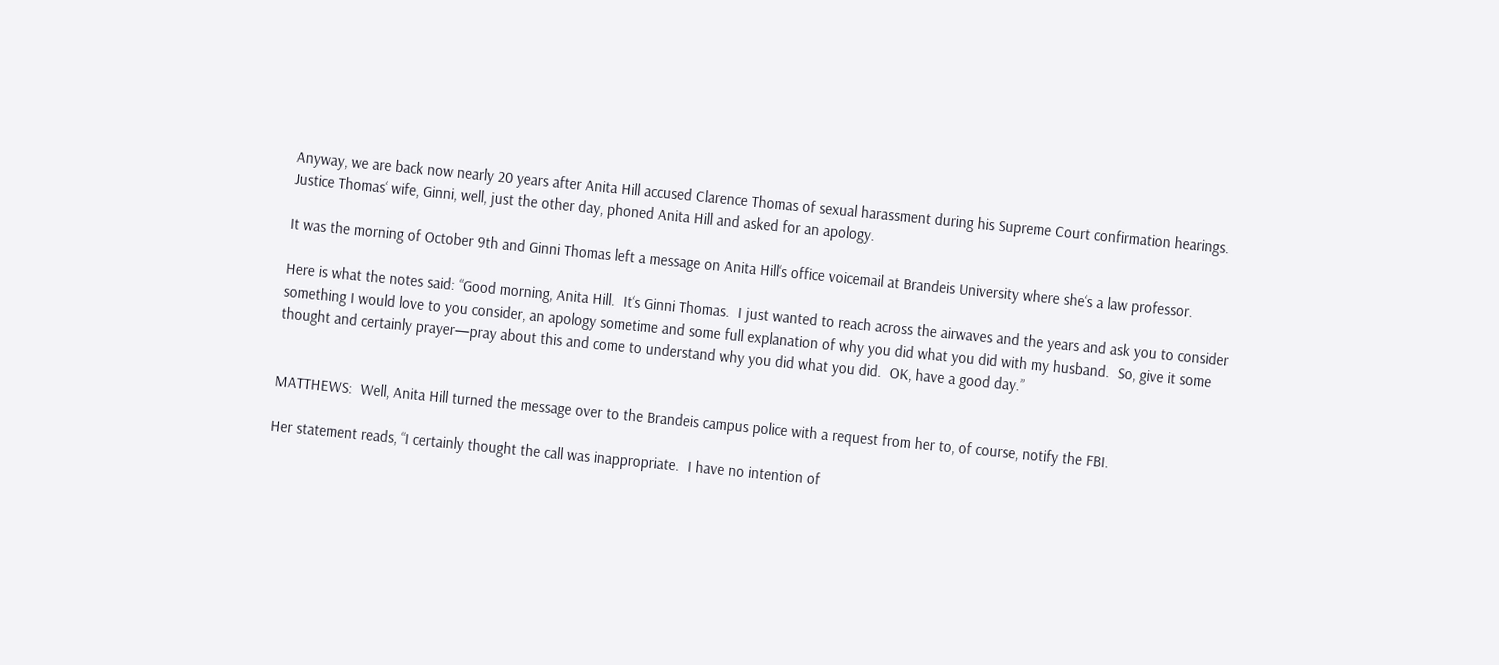Anyway, we are back now nearly 20 years after Anita Hill accused Clarence Thomas of sexual harassment during his Supreme Court confirmation hearings.  Justice Thomas‘ wife, Ginni, well, just the other day, phoned Anita Hill and asked for an apology.

It was the morning of October 9th and Ginni Thomas left a message on Anita Hill‘s office voicemail at Brandeis University where she‘s a law professor.

Here is what the notes said: “Good morning, Anita Hill.  It‘s Ginni Thomas.  I just wanted to reach across the airwaves and the years and ask you to consider something I would love to you consider, an apology sometime and some full explanation of why you did what you did with my husband.  So, give it some thought and certainly prayer—pray about this and come to understand why you did what you did.  OK, have a good day.”


MATTHEWS:  Well, Anita Hill turned the message over to the Brandeis campus police with a request from her to, of course, notify the FBI.

Her statement reads, “I certainly thought the call was inappropriate.  I have no intention of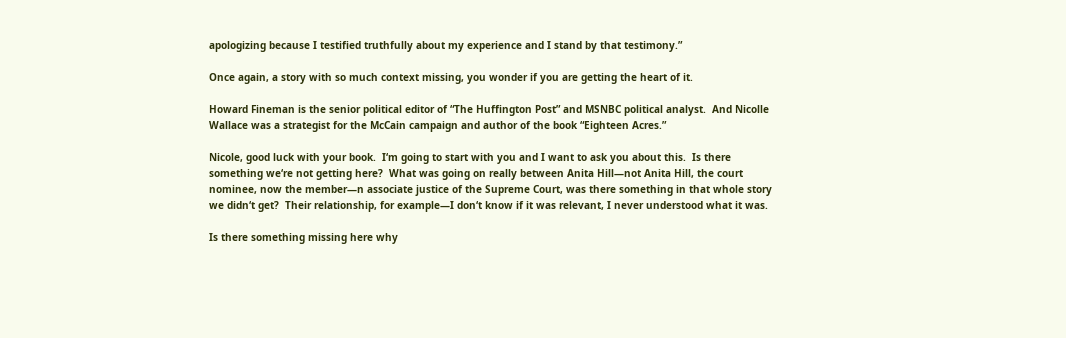apologizing because I testified truthfully about my experience and I stand by that testimony.”

Once again, a story with so much context missing, you wonder if you are getting the heart of it.

Howard Fineman is the senior political editor of “The Huffington Post” and MSNBC political analyst.  And Nicolle Wallace was a strategist for the McCain campaign and author of the book “Eighteen Acres.”

Nicole, good luck with your book.  I‘m going to start with you and I want to ask you about this.  Is there something we‘re not getting here?  What was going on really between Anita Hill—not Anita Hill, the court nominee, now the member—n associate justice of the Supreme Court, was there something in that whole story we didn‘t get?  Their relationship, for example—I don‘t know if it was relevant, I never understood what it was.

Is there something missing here why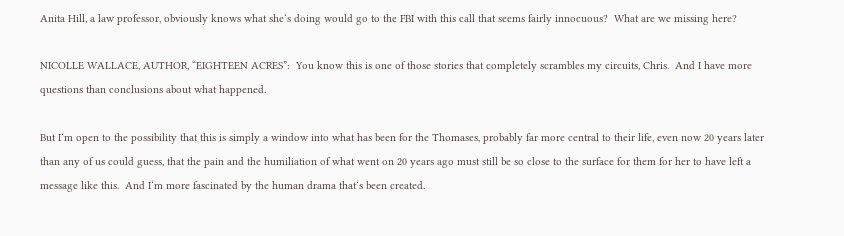Anita Hill, a law professor, obviously knows what she‘s doing would go to the FBI with this call that seems fairly innocuous?  What are we missing here?

NICOLLE WALLACE, AUTHOR, “EIGHTEEN ACRES”:  You know this is one of those stories that completely scrambles my circuits, Chris.  And I have more questions than conclusions about what happened.

But I‘m open to the possibility that this is simply a window into what has been for the Thomases, probably far more central to their life, even now 20 years later than any of us could guess, that the pain and the humiliation of what went on 20 years ago must still be so close to the surface for them for her to have left a message like this.  And I‘m more fascinated by the human drama that‘s been created.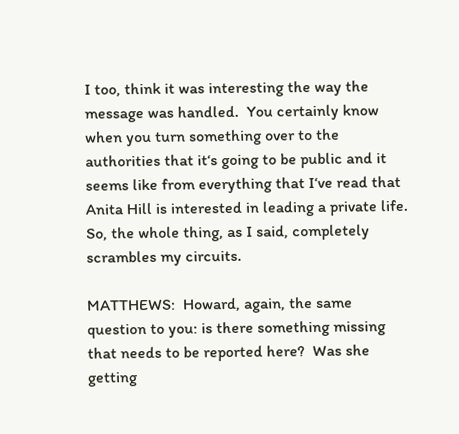I too, think it was interesting the way the message was handled.  You certainly know when you turn something over to the authorities that it‘s going to be public and it seems like from everything that I‘ve read that Anita Hill is interested in leading a private life.  So, the whole thing, as I said, completely scrambles my circuits.

MATTHEWS:  Howard, again, the same question to you: is there something missing that needs to be reported here?  Was she getting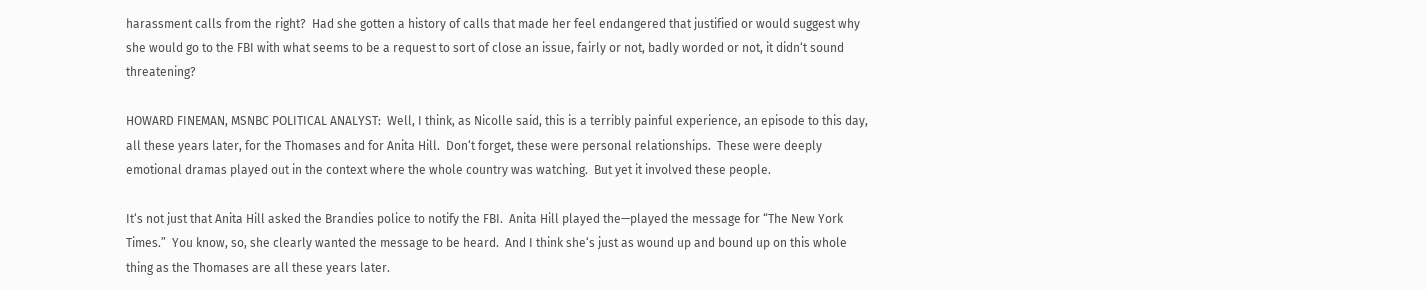harassment calls from the right?  Had she gotten a history of calls that made her feel endangered that justified or would suggest why she would go to the FBI with what seems to be a request to sort of close an issue, fairly or not, badly worded or not, it didn‘t sound threatening?

HOWARD FINEMAN, MSNBC POLITICAL ANALYST:  Well, I think, as Nicolle said, this is a terribly painful experience, an episode to this day, all these years later, for the Thomases and for Anita Hill.  Don‘t forget, these were personal relationships.  These were deeply emotional dramas played out in the context where the whole country was watching.  But yet it involved these people.

It‘s not just that Anita Hill asked the Brandies police to notify the FBI.  Anita Hill played the—played the message for “The New York Times.”  You know, so, she clearly wanted the message to be heard.  And I think she‘s just as wound up and bound up on this whole thing as the Thomases are all these years later.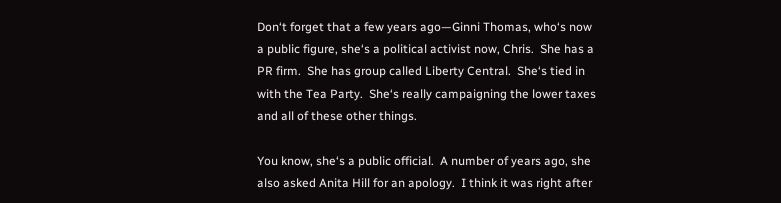Don‘t forget that a few years ago—Ginni Thomas, who‘s now a public figure, she‘s a political activist now, Chris.  She has a PR firm.  She has group called Liberty Central.  She‘s tied in with the Tea Party.  She‘s really campaigning the lower taxes and all of these other things.

You know, she‘s a public official.  A number of years ago, she also asked Anita Hill for an apology.  I think it was right after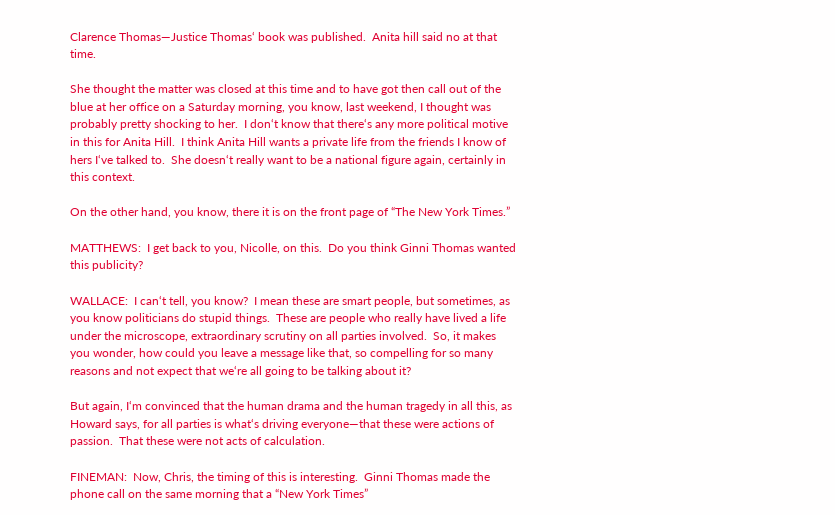Clarence Thomas—Justice Thomas‘ book was published.  Anita hill said no at that time.

She thought the matter was closed at this time and to have got then call out of the blue at her office on a Saturday morning, you know, last weekend, I thought was probably pretty shocking to her.  I don‘t know that there‘s any more political motive in this for Anita Hill.  I think Anita Hill wants a private life from the friends I know of hers I‘ve talked to.  She doesn‘t really want to be a national figure again, certainly in this context.

On the other hand, you know, there it is on the front page of “The New York Times.”

MATTHEWS:  I get back to you, Nicolle, on this.  Do you think Ginni Thomas wanted this publicity?

WALLACE:  I can‘t tell, you know?  I mean these are smart people, but sometimes, as you know politicians do stupid things.  These are people who really have lived a life under the microscope, extraordinary scrutiny on all parties involved.  So, it makes you wonder, how could you leave a message like that, so compelling for so many reasons and not expect that we‘re all going to be talking about it?

But again, I‘m convinced that the human drama and the human tragedy in all this, as Howard says, for all parties is what‘s driving everyone—that these were actions of passion.  That these were not acts of calculation.

FINEMAN:  Now, Chris, the timing of this is interesting.  Ginni Thomas made the phone call on the same morning that a “New York Times”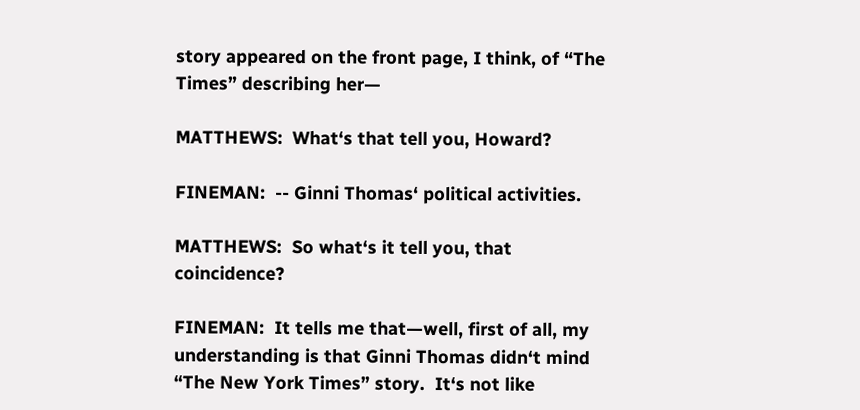story appeared on the front page, I think, of “The Times” describing her—

MATTHEWS:  What‘s that tell you, Howard?

FINEMAN:  -- Ginni Thomas‘ political activities.

MATTHEWS:  So what‘s it tell you, that coincidence?

FINEMAN:  It tells me that—well, first of all, my understanding is that Ginni Thomas didn‘t mind “The New York Times” story.  It‘s not like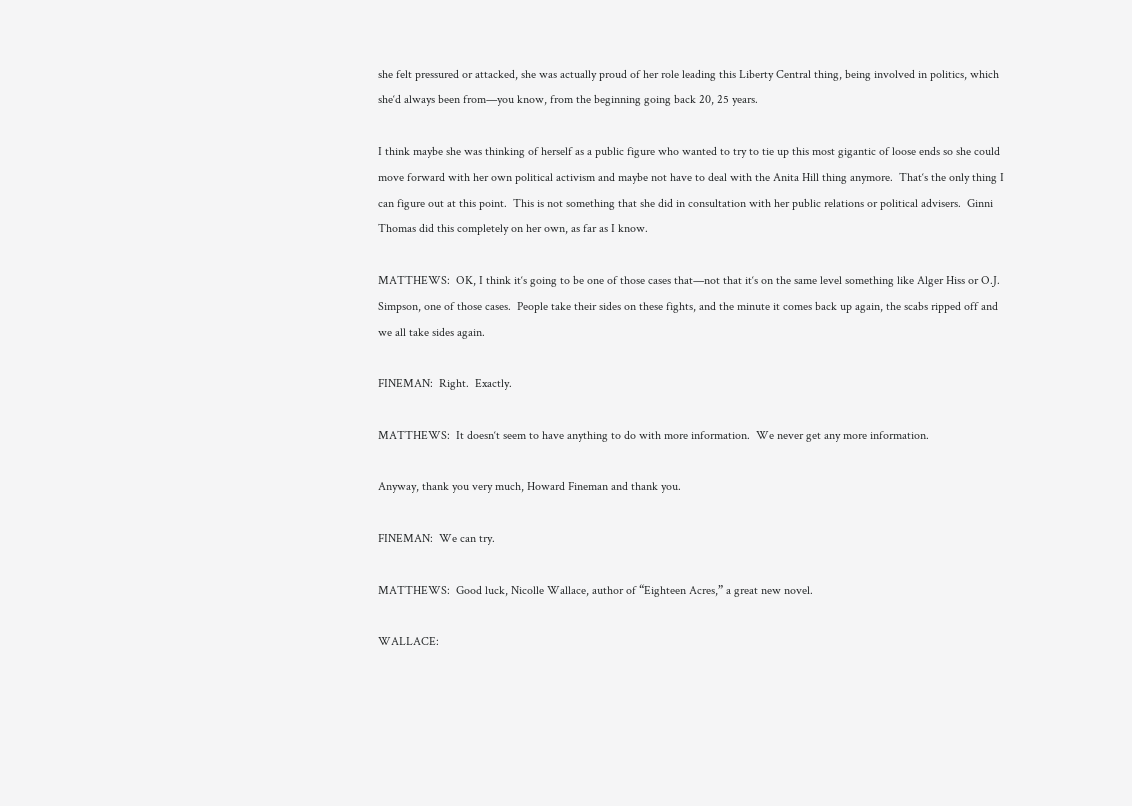she felt pressured or attacked, she was actually proud of her role leading this Liberty Central thing, being involved in politics, which she‘d always been from—you know, from the beginning going back 20, 25 years.

I think maybe she was thinking of herself as a public figure who wanted to try to tie up this most gigantic of loose ends so she could move forward with her own political activism and maybe not have to deal with the Anita Hill thing anymore.  That‘s the only thing I can figure out at this point.  This is not something that she did in consultation with her public relations or political advisers.  Ginni Thomas did this completely on her own, as far as I know.

MATTHEWS:  OK, I think it‘s going to be one of those cases that—not that it‘s on the same level something like Alger Hiss or O.J. Simpson, one of those cases.  People take their sides on these fights, and the minute it comes back up again, the scabs ripped off and we all take sides again.

FINEMAN:  Right.  Exactly.

MATTHEWS:  It doesn‘t seem to have anything to do with more information.  We never get any more information.

Anyway, thank you very much, Howard Fineman and thank you.

FINEMAN:  We can try.

MATTHEWS:  Good luck, Nicolle Wallace, author of “Eighteen Acres,” a great new novel.

WALLACE: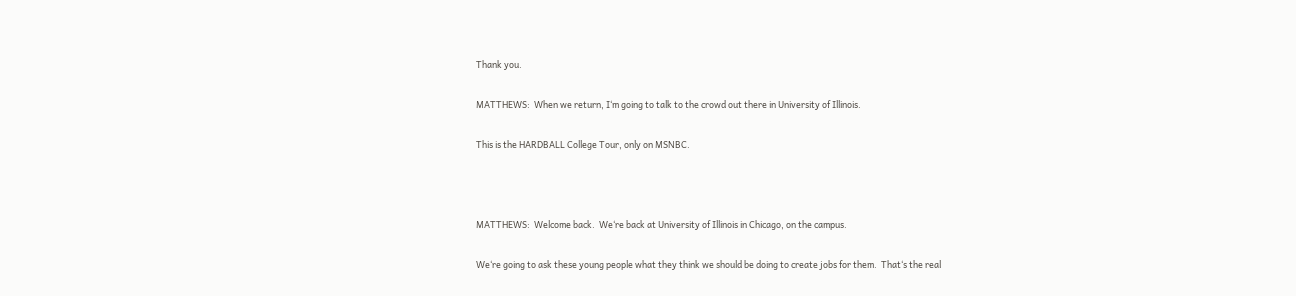Thank you.

MATTHEWS:  When we return, I‘m going to talk to the crowd out there in University of Illinois.

This is the HARDBALL College Tour, only on MSNBC.



MATTHEWS:  Welcome back.  We‘re back at University of Illinois in Chicago, on the campus.

We‘re going to ask these young people what they think we should be doing to create jobs for them.  That‘s the real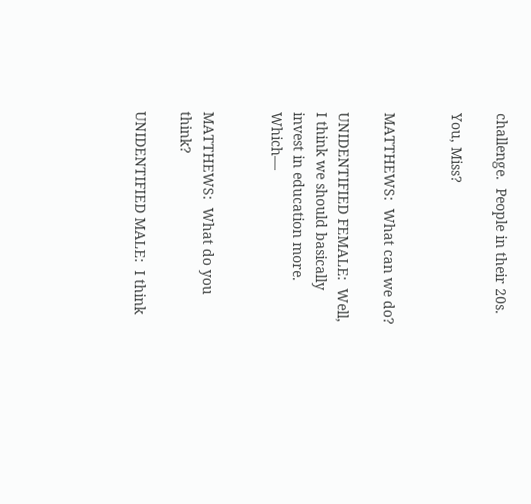challenge.  People in their 20s.

You, Miss?


MATTHEWS:  What can we do?

UNIDENTIFIED FEMALE:  Well, I think we should basically invest in education more.  Which—


MATTHEWS:  What do you think?

UNIDENTIFIED MALE:  I think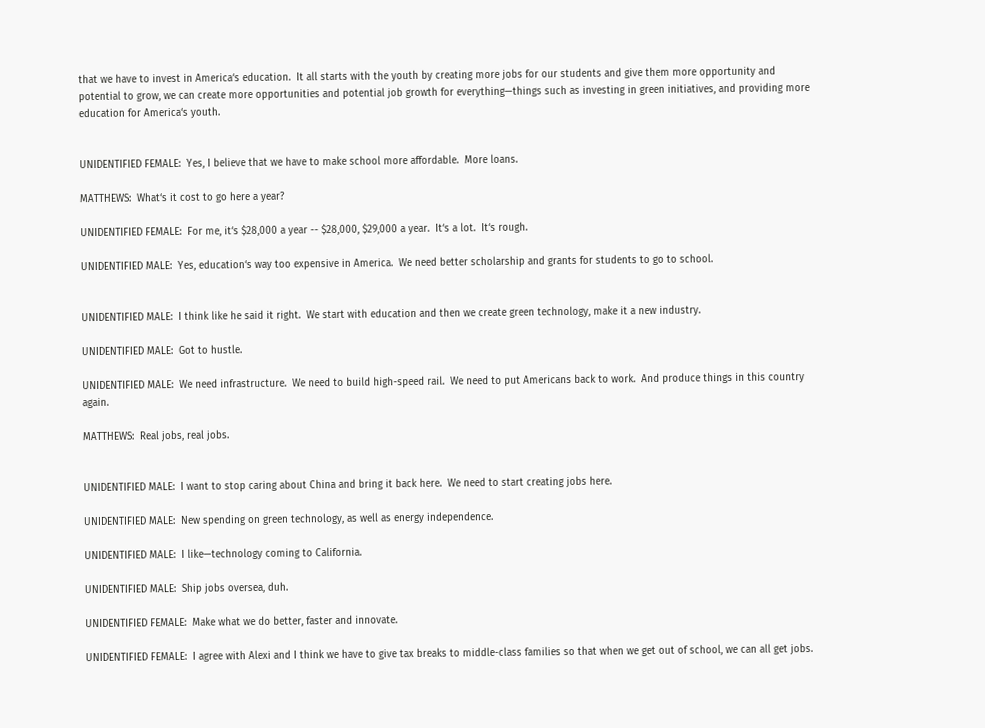that we have to invest in America‘s education.  It all starts with the youth by creating more jobs for our students and give them more opportunity and potential to grow, we can create more opportunities and potential job growth for everything—things such as investing in green initiatives, and providing more education for America‘s youth.


UNIDENTIFIED FEMALE:  Yes, I believe that we have to make school more affordable.  More loans.

MATTHEWS:  What‘s it cost to go here a year?

UNIDENTIFIED FEMALE:  For me, it‘s $28,000 a year -- $28,000, $29,000 a year.  It‘s a lot.  It‘s rough.

UNIDENTIFIED MALE:  Yes, education‘s way too expensive in America.  We need better scholarship and grants for students to go to school.


UNIDENTIFIED MALE:  I think like he said it right.  We start with education and then we create green technology, make it a new industry.

UNIDENTIFIED MALE:  Got to hustle.

UNIDENTIFIED MALE:  We need infrastructure.  We need to build high-speed rail.  We need to put Americans back to work.  And produce things in this country again.

MATTHEWS:  Real jobs, real jobs.


UNIDENTIFIED MALE:  I want to stop caring about China and bring it back here.  We need to start creating jobs here.

UNIDENTIFIED MALE:  New spending on green technology, as well as energy independence.

UNIDENTIFIED MALE:  I like—technology coming to California.

UNIDENTIFIED MALE:  Ship jobs oversea, duh.

UNIDENTIFIED FEMALE:  Make what we do better, faster and innovate.

UNIDENTIFIED FEMALE:  I agree with Alexi and I think we have to give tax breaks to middle-class families so that when we get out of school, we can all get jobs.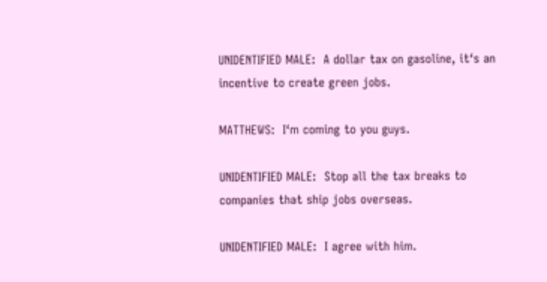UNIDENTIFIED MALE:  A dollar tax on gasoline, it‘s an incentive to create green jobs.

MATTHEWS:  I‘m coming to you guys.

UNIDENTIFIED MALE:  Stop all the tax breaks to companies that ship jobs overseas.

UNIDENTIFIED MALE:  I agree with him.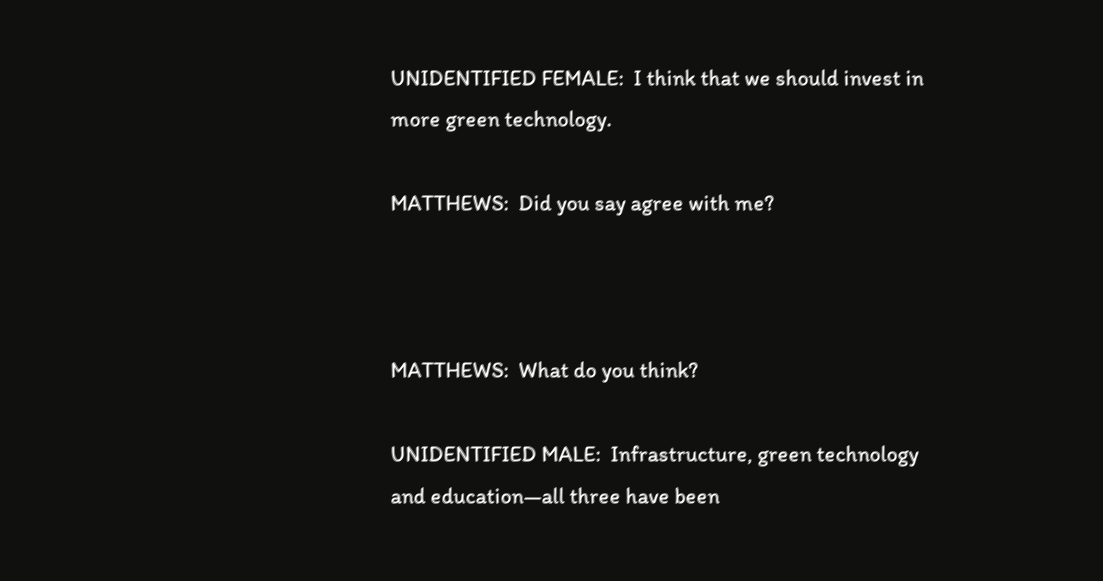UNIDENTIFIED FEMALE:  I think that we should invest in more green technology.

MATTHEWS:  Did you say agree with me?



MATTHEWS:  What do you think?

UNIDENTIFIED MALE:  Infrastructure, green technology and education—all three have been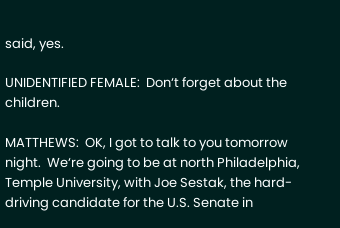said, yes.

UNIDENTIFIED FEMALE:  Don‘t forget about the children.

MATTHEWS:  OK, I got to talk to you tomorrow night.  We‘re going to be at north Philadelphia, Temple University, with Joe Sestak, the hard-driving candidate for the U.S. Senate in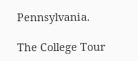Pennsylvania.

The College Tour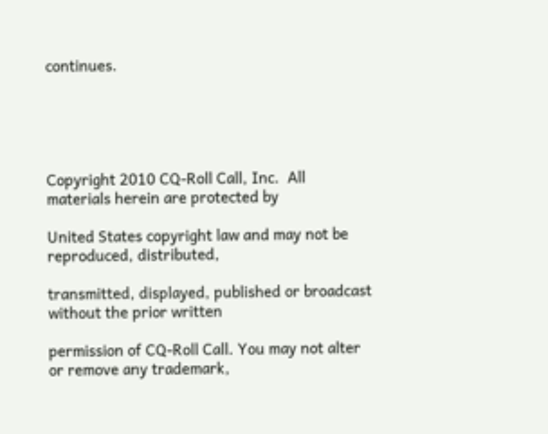continues.





Copyright 2010 CQ-Roll Call, Inc.  All materials herein are protected by

United States copyright law and may not be reproduced, distributed,

transmitted, displayed, published or broadcast without the prior written

permission of CQ-Roll Call. You may not alter or remove any trademark,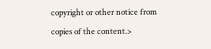copyright or other notice from copies of the content.>